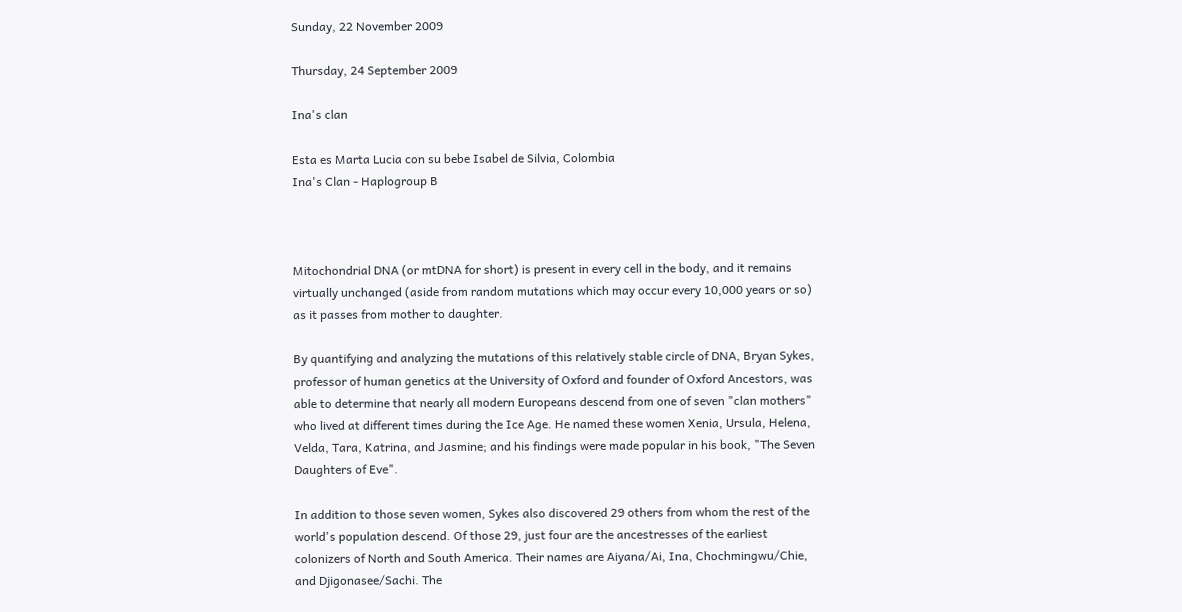Sunday, 22 November 2009

Thursday, 24 September 2009

Ina's clan

Esta es Marta Lucia con su bebe Isabel de Silvia, Colombia
Ina's Clan - Haplogroup B



Mitochondrial DNA (or mtDNA for short) is present in every cell in the body, and it remains virtually unchanged (aside from random mutations which may occur every 10,000 years or so) as it passes from mother to daughter.

By quantifying and analyzing the mutations of this relatively stable circle of DNA, Bryan Sykes, professor of human genetics at the University of Oxford and founder of Oxford Ancestors, was able to determine that nearly all modern Europeans descend from one of seven "clan mothers" who lived at different times during the Ice Age. He named these women Xenia, Ursula, Helena, Velda, Tara, Katrina, and Jasmine; and his findings were made popular in his book, "The Seven Daughters of Eve".

In addition to those seven women, Sykes also discovered 29 others from whom the rest of the world's population descend. Of those 29, just four are the ancestresses of the earliest colonizers of North and South America. Their names are Aiyana/Ai, Ina, Chochmingwu/Chie, and Djigonasee/Sachi. The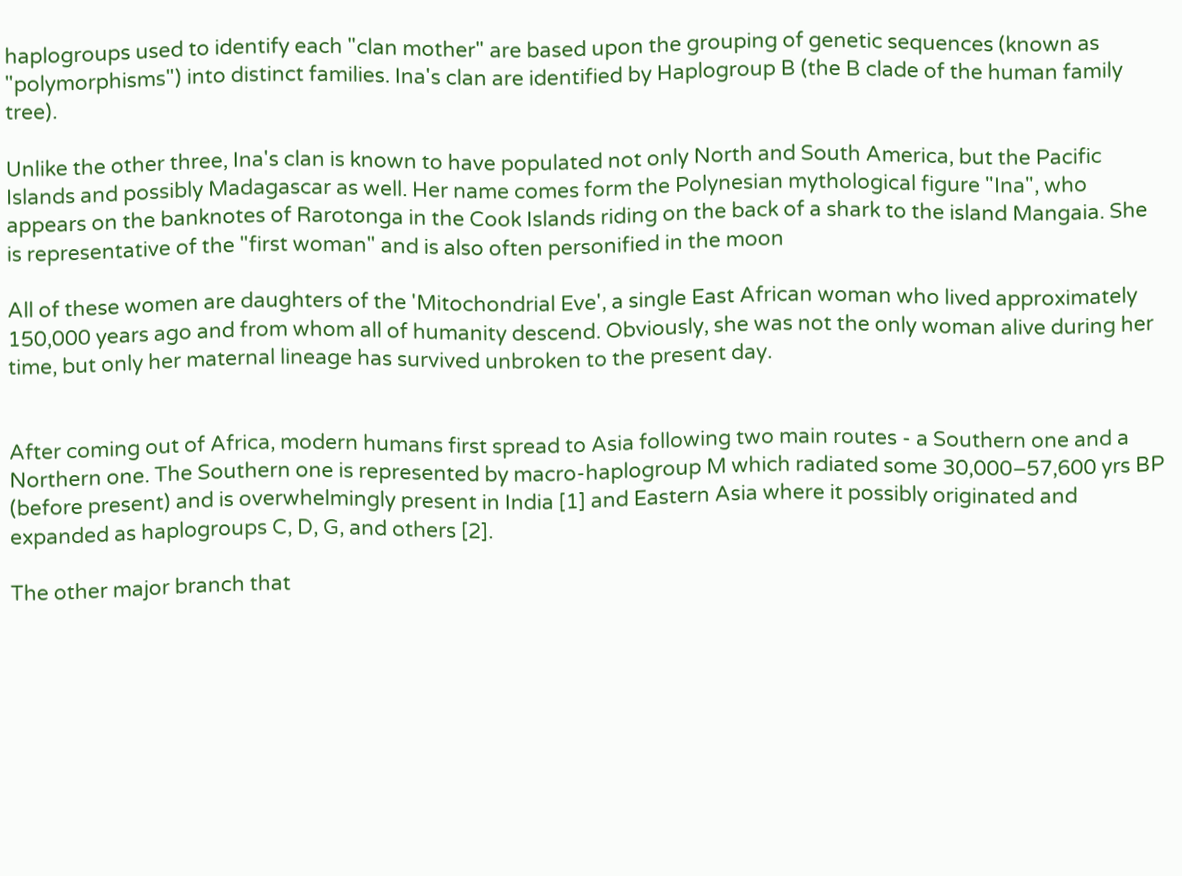haplogroups used to identify each "clan mother" are based upon the grouping of genetic sequences (known as "polymorphisms") into distinct families. Ina's clan are identified by Haplogroup B (the B clade of the human family tree).

Unlike the other three, Ina's clan is known to have populated not only North and South America, but the Pacific Islands and possibly Madagascar as well. Her name comes form the Polynesian mythological figure "Ina", who appears on the banknotes of Rarotonga in the Cook Islands riding on the back of a shark to the island Mangaia. She is representative of the "first woman" and is also often personified in the moon

All of these women are daughters of the 'Mitochondrial Eve', a single East African woman who lived approximately 150,000 years ago and from whom all of humanity descend. Obviously, she was not the only woman alive during her time, but only her maternal lineage has survived unbroken to the present day.


After coming out of Africa, modern humans first spread to Asia following two main routes - a Southern one and a Northern one. The Southern one is represented by macro-haplogroup M which radiated some 30,000–57,600 yrs BP (before present) and is overwhelmingly present in India [1] and Eastern Asia where it possibly originated and expanded as haplogroups C, D, G, and others [2].

The other major branch that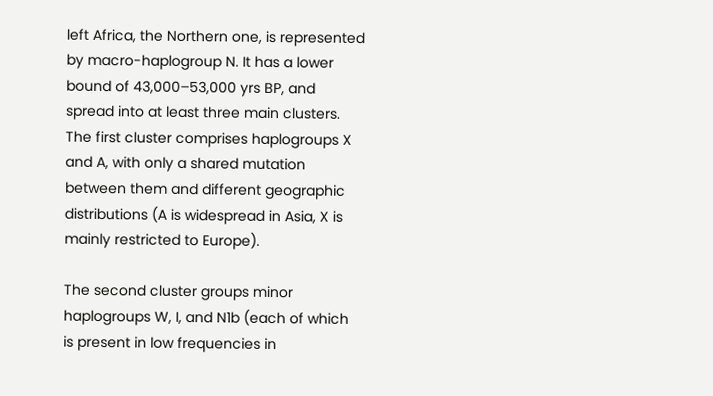left Africa, the Northern one, is represented by macro-haplogroup N. It has a lower bound of 43,000–53,000 yrs BP, and spread into at least three main clusters. The first cluster comprises haplogroups X and A, with only a shared mutation between them and different geographic distributions (A is widespread in Asia, X is mainly restricted to Europe).

The second cluster groups minor haplogroups W, I, and N1b (each of which is present in low frequencies in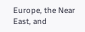Europe, the Near East, and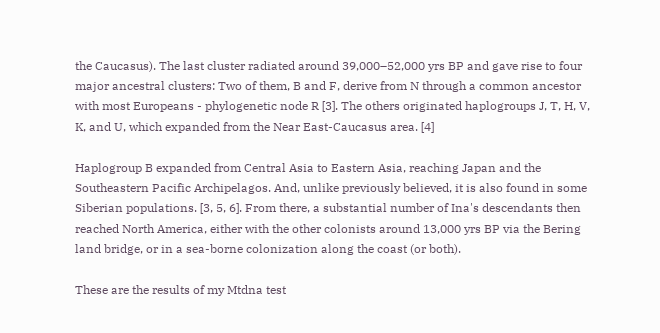the Caucasus). The last cluster radiated around 39,000–52,000 yrs BP and gave rise to four major ancestral clusters: Two of them, B and F, derive from N through a common ancestor with most Europeans - phylogenetic node R [3]. The others originated haplogroups J, T, H, V, K, and U, which expanded from the Near East-Caucasus area. [4]

Haplogroup B expanded from Central Asia to Eastern Asia, reaching Japan and the Southeastern Pacific Archipelagos. And, unlike previously believed, it is also found in some Siberian populations. [3, 5, 6]. From there, a substantial number of Ina's descendants then reached North America, either with the other colonists around 13,000 yrs BP via the Bering land bridge, or in a sea-borne colonization along the coast (or both).

These are the results of my Mtdna test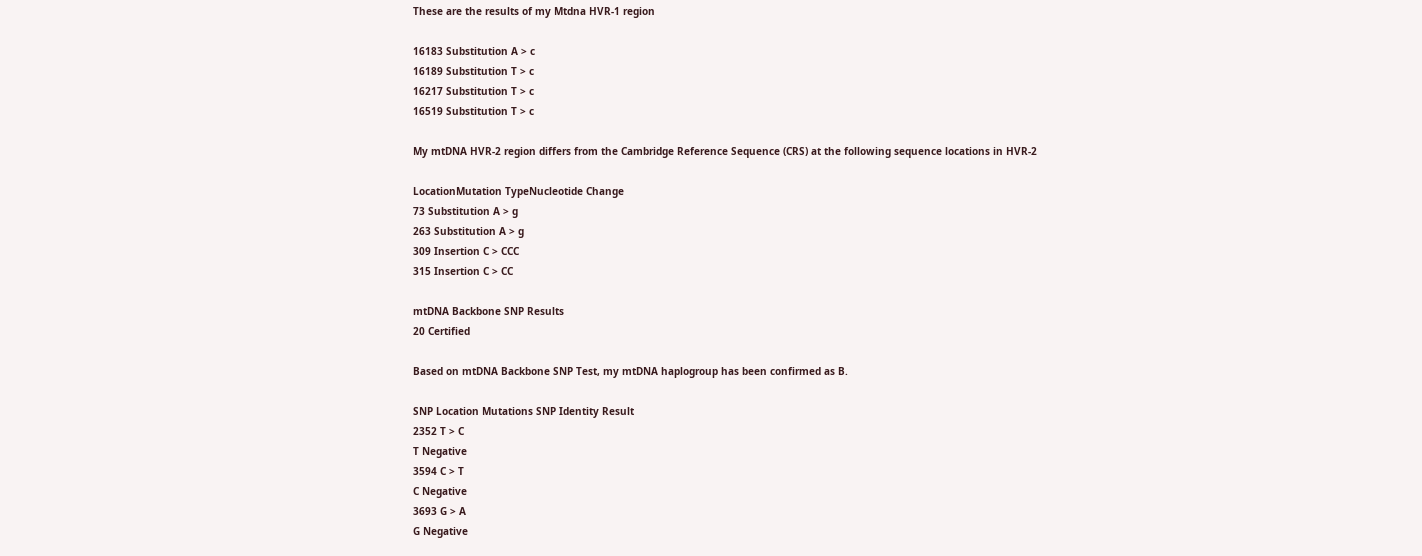These are the results of my Mtdna HVR-1 region

16183 Substitution A > c
16189 Substitution T > c
16217 Substitution T > c
16519 Substitution T > c

My mtDNA HVR-2 region differs from the Cambridge Reference Sequence (CRS) at the following sequence locations in HVR-2

LocationMutation TypeNucleotide Change
73 Substitution A > g
263 Substitution A > g
309 Insertion C > CCC
315 Insertion C > CC

mtDNA Backbone SNP Results
20 Certified

Based on mtDNA Backbone SNP Test, my mtDNA haplogroup has been confirmed as B.

SNP Location Mutations SNP Identity Result
2352 T > C
T Negative
3594 C > T
C Negative
3693 G > A
G Negative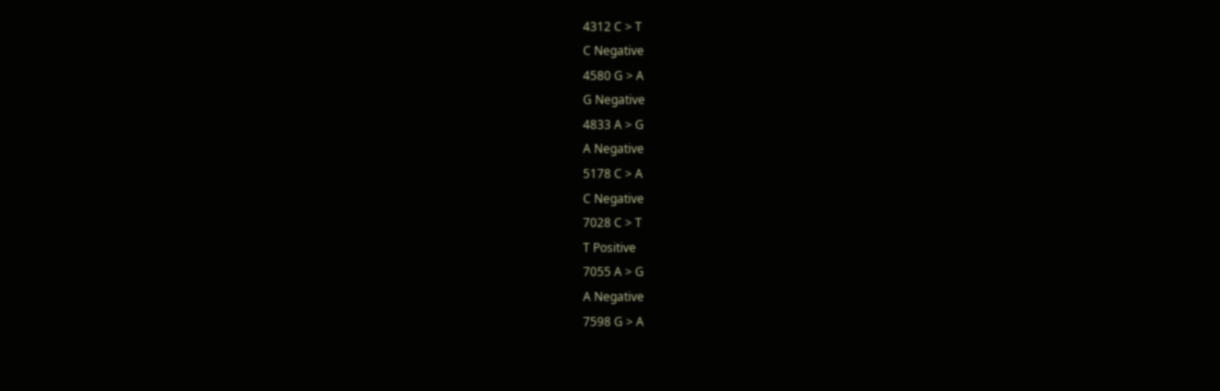4312 C > T
C Negative
4580 G > A
G Negative
4833 A > G
A Negative
5178 C > A
C Negative
7028 C > T
T Positive
7055 A > G
A Negative
7598 G > A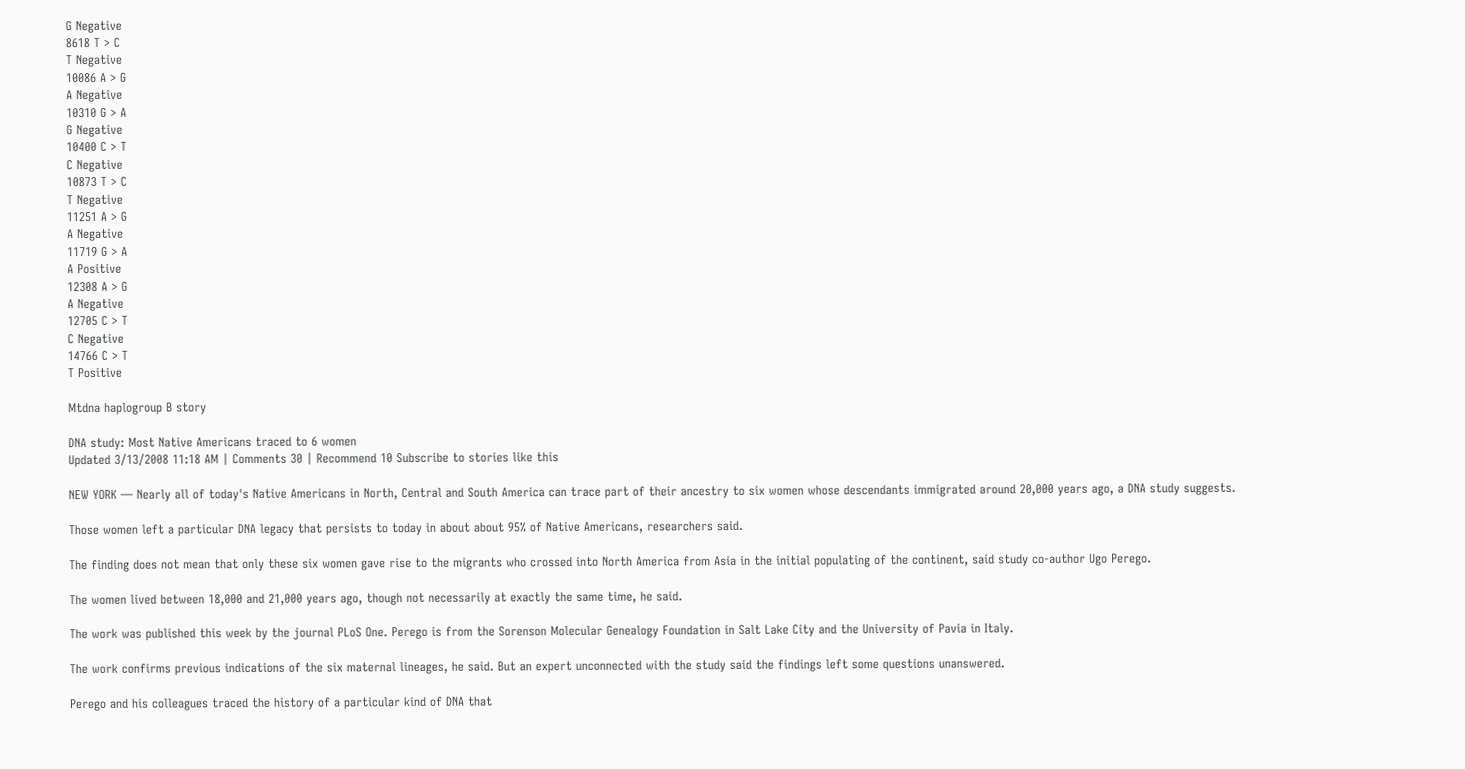G Negative
8618 T > C
T Negative
10086 A > G
A Negative
10310 G > A
G Negative
10400 C > T
C Negative
10873 T > C
T Negative
11251 A > G
A Negative
11719 G > A
A Positive
12308 A > G
A Negative
12705 C > T
C Negative
14766 C > T
T Positive

Mtdna haplogroup B story

DNA study: Most Native Americans traced to 6 women
Updated 3/13/2008 11:18 AM | Comments 30 | Recommend 10 Subscribe to stories like this

NEW YORK — Nearly all of today's Native Americans in North, Central and South America can trace part of their ancestry to six women whose descendants immigrated around 20,000 years ago, a DNA study suggests.

Those women left a particular DNA legacy that persists to today in about about 95% of Native Americans, researchers said.

The finding does not mean that only these six women gave rise to the migrants who crossed into North America from Asia in the initial populating of the continent, said study co-author Ugo Perego.

The women lived between 18,000 and 21,000 years ago, though not necessarily at exactly the same time, he said.

The work was published this week by the journal PLoS One. Perego is from the Sorenson Molecular Genealogy Foundation in Salt Lake City and the University of Pavia in Italy.

The work confirms previous indications of the six maternal lineages, he said. But an expert unconnected with the study said the findings left some questions unanswered.

Perego and his colleagues traced the history of a particular kind of DNA that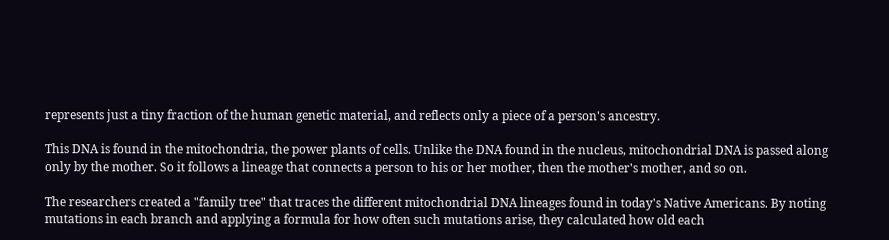represents just a tiny fraction of the human genetic material, and reflects only a piece of a person's ancestry.

This DNA is found in the mitochondria, the power plants of cells. Unlike the DNA found in the nucleus, mitochondrial DNA is passed along only by the mother. So it follows a lineage that connects a person to his or her mother, then the mother's mother, and so on.

The researchers created a "family tree" that traces the different mitochondrial DNA lineages found in today's Native Americans. By noting mutations in each branch and applying a formula for how often such mutations arise, they calculated how old each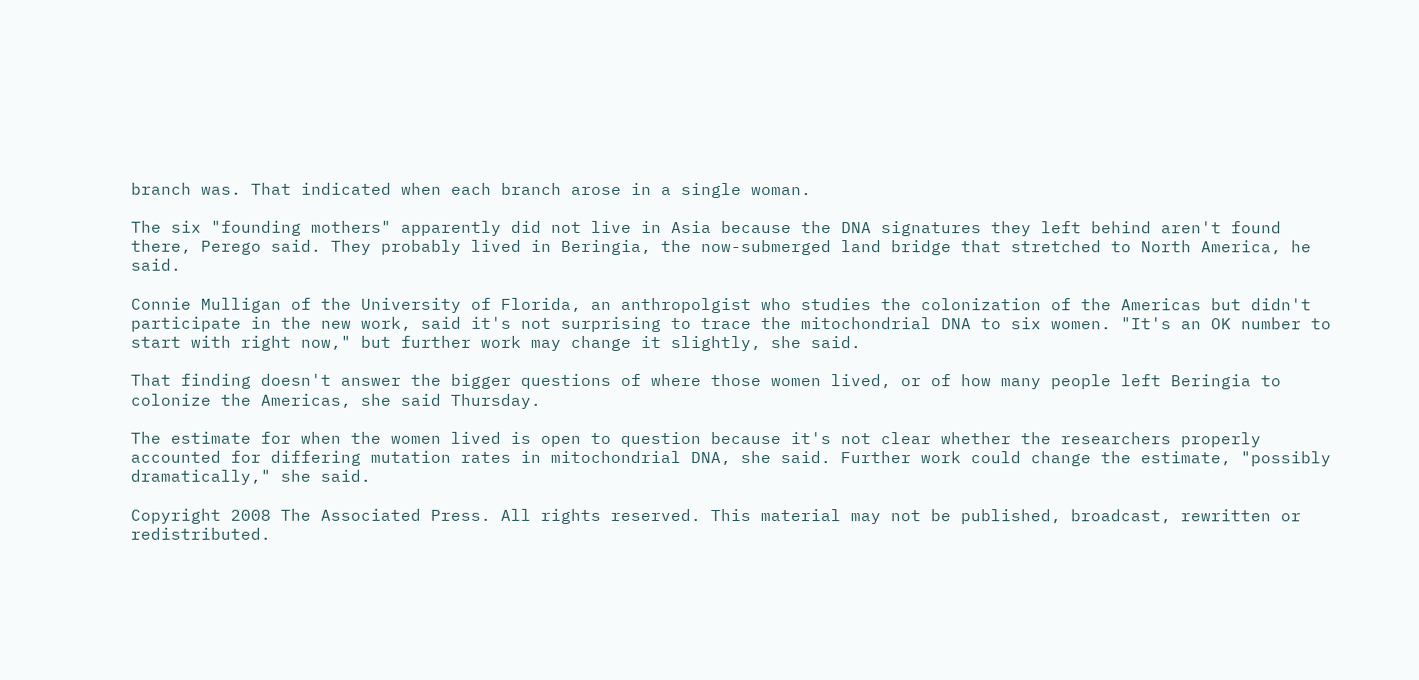branch was. That indicated when each branch arose in a single woman.

The six "founding mothers" apparently did not live in Asia because the DNA signatures they left behind aren't found there, Perego said. They probably lived in Beringia, the now-submerged land bridge that stretched to North America, he said.

Connie Mulligan of the University of Florida, an anthropolgist who studies the colonization of the Americas but didn't participate in the new work, said it's not surprising to trace the mitochondrial DNA to six women. "It's an OK number to start with right now," but further work may change it slightly, she said.

That finding doesn't answer the bigger questions of where those women lived, or of how many people left Beringia to colonize the Americas, she said Thursday.

The estimate for when the women lived is open to question because it's not clear whether the researchers properly accounted for differing mutation rates in mitochondrial DNA, she said. Further work could change the estimate, "possibly dramatically," she said.

Copyright 2008 The Associated Press. All rights reserved. This material may not be published, broadcast, rewritten or redistributed.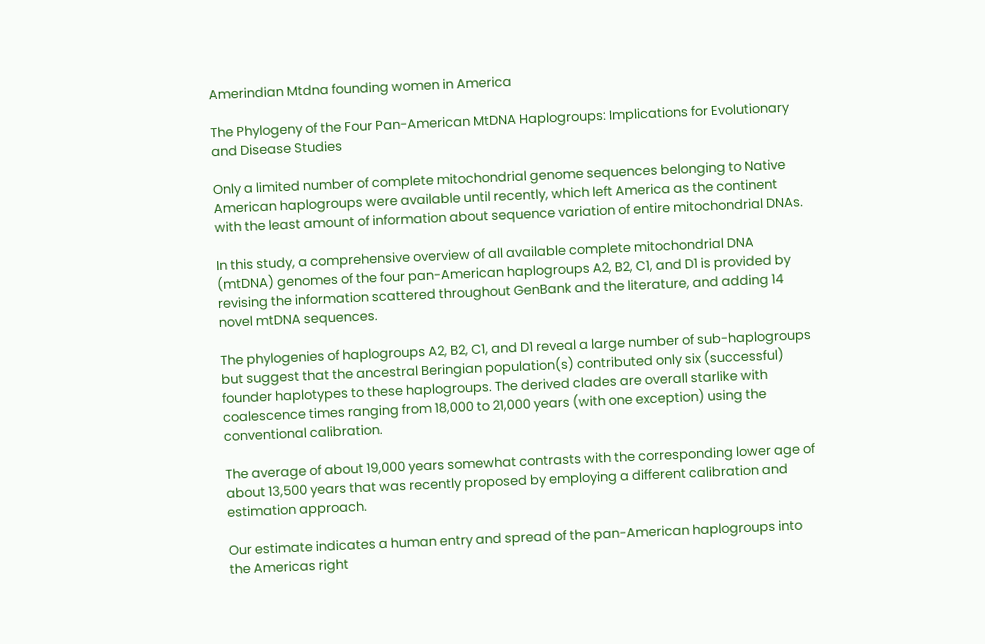Amerindian Mtdna founding women in America

The Phylogeny of the Four Pan-American MtDNA Haplogroups: Implications for Evolutionary and Disease Studies

Only a limited number of complete mitochondrial genome sequences belonging to Native American haplogroups were available until recently, which left America as the continent with the least amount of information about sequence variation of entire mitochondrial DNAs.

In this study, a comprehensive overview of all available complete mitochondrial DNA (mtDNA) genomes of the four pan-American haplogroups A2, B2, C1, and D1 is provided by revising the information scattered throughout GenBank and the literature, and adding 14 novel mtDNA sequences.

The phylogenies of haplogroups A2, B2, C1, and D1 reveal a large number of sub-haplogroups but suggest that the ancestral Beringian population(s) contributed only six (successful) founder haplotypes to these haplogroups. The derived clades are overall starlike with coalescence times ranging from 18,000 to 21,000 years (with one exception) using the conventional calibration.

The average of about 19,000 years somewhat contrasts with the corresponding lower age of about 13,500 years that was recently proposed by employing a different calibration and estimation approach.

Our estimate indicates a human entry and spread of the pan-American haplogroups into the Americas right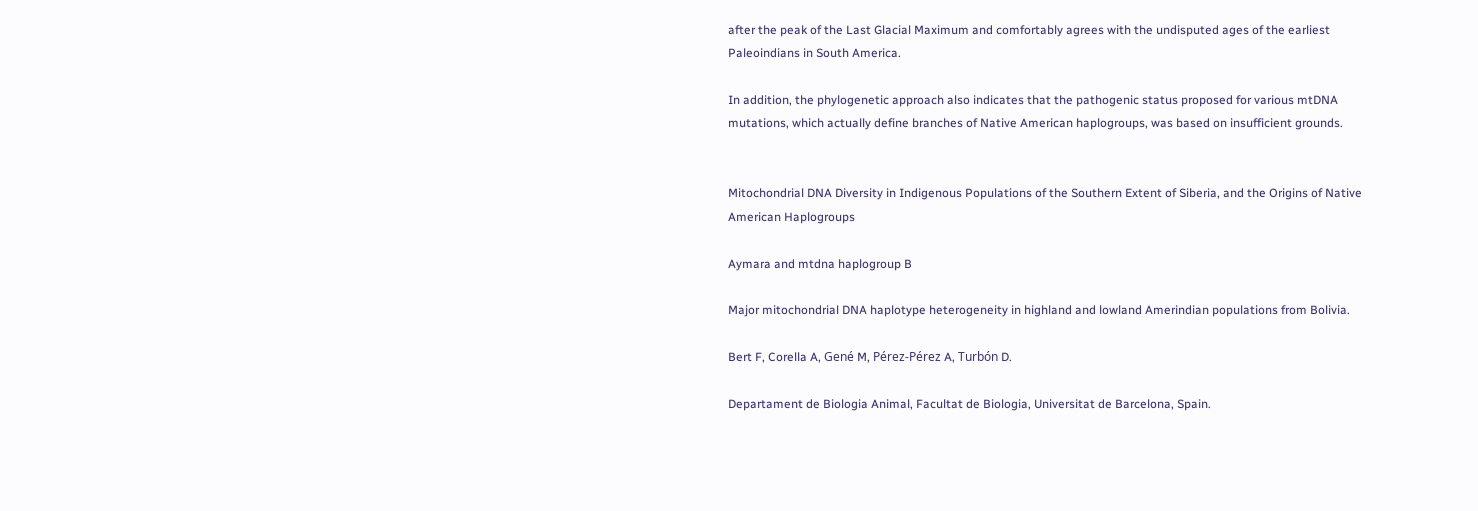after the peak of the Last Glacial Maximum and comfortably agrees with the undisputed ages of the earliest Paleoindians in South America.

In addition, the phylogenetic approach also indicates that the pathogenic status proposed for various mtDNA mutations, which actually define branches of Native American haplogroups, was based on insufficient grounds.


Mitochondrial DNA Diversity in Indigenous Populations of the Southern Extent of Siberia, and the Origins of Native American Haplogroups

Aymara and mtdna haplogroup B

Major mitochondrial DNA haplotype heterogeneity in highland and lowland Amerindian populations from Bolivia.

Bert F, Corella A, Gené M, Pérez-Pérez A, Turbón D.

Departament de Biologia Animal, Facultat de Biologia, Universitat de Barcelona, Spain.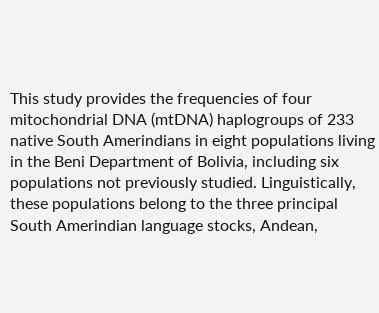This study provides the frequencies of four mitochondrial DNA (mtDNA) haplogroups of 233 native South Amerindians in eight populations living in the Beni Department of Bolivia, including six populations not previously studied. Linguistically, these populations belong to the three principal South Amerindian language stocks, Andean,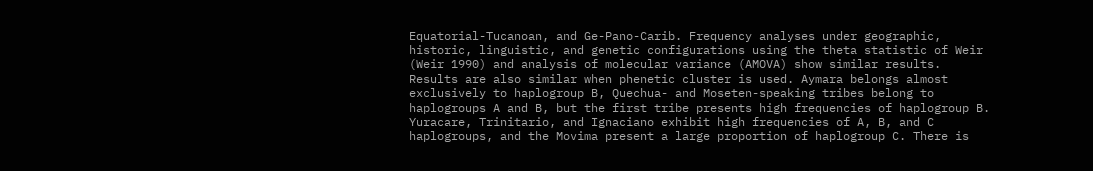Equatorial-Tucanoan, and Ge-Pano-Carib. Frequency analyses under geographic, historic, linguistic, and genetic configurations using the theta statistic of Weir (Weir 1990) and analysis of molecular variance (AMOVA) show similar results. Results are also similar when phenetic cluster is used. Aymara belongs almost exclusively to haplogroup B, Quechua- and Moseten-speaking tribes belong to haplogroups A and B, but the first tribe presents high frequencies of haplogroup B. Yuracare, Trinitario, and Ignaciano exhibit high frequencies of A, B, and C haplogroups, and the Movima present a large proportion of haplogroup C. There is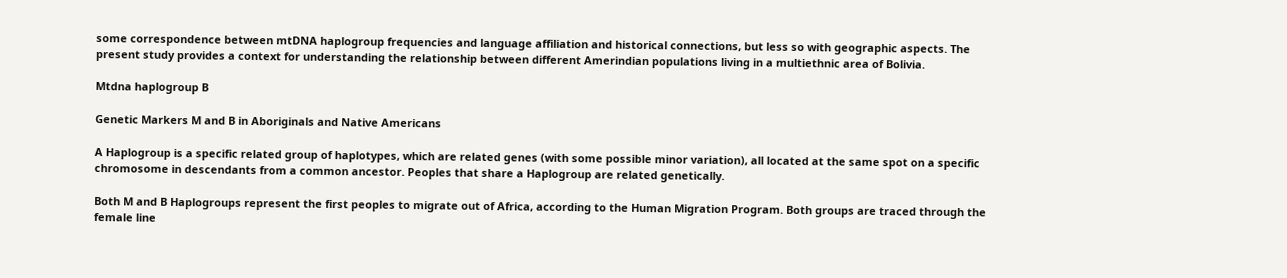some correspondence between mtDNA haplogroup frequencies and language affiliation and historical connections, but less so with geographic aspects. The present study provides a context for understanding the relationship between different Amerindian populations living in a multiethnic area of Bolivia.

Mtdna haplogroup B

Genetic Markers M and B in Aboriginals and Native Americans

A Haplogroup is a specific related group of haplotypes, which are related genes (with some possible minor variation), all located at the same spot on a specific chromosome in descendants from a common ancestor. Peoples that share a Haplogroup are related genetically.

Both M and B Haplogroups represent the first peoples to migrate out of Africa, according to the Human Migration Program. Both groups are traced through the female line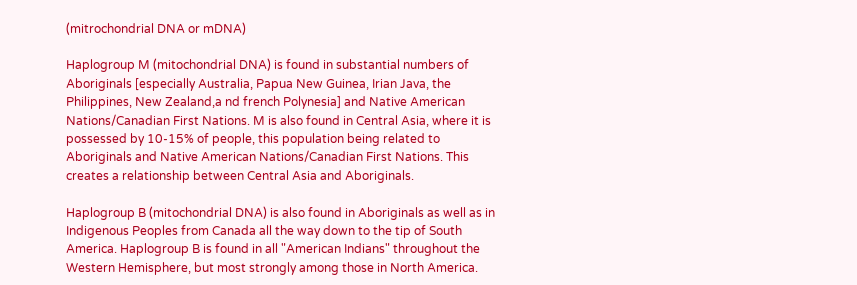(mitrochondrial DNA or mDNA)

Haplogroup M (mitochondrial DNA) is found in substantial numbers of Aboriginals [especially Australia, Papua New Guinea, Irian Java, the Philippines, New Zealand,a nd french Polynesia] and Native American Nations/Canadian First Nations. M is also found in Central Asia, where it is possessed by 10-15% of people, this population being related to Aboriginals and Native American Nations/Canadian First Nations. This creates a relationship between Central Asia and Aboriginals.

Haplogroup B (mitochondrial DNA) is also found in Aboriginals as well as in Indigenous Peoples from Canada all the way down to the tip of South America. Haplogroup B is found in all "American Indians" throughout the Western Hemisphere, but most strongly among those in North America.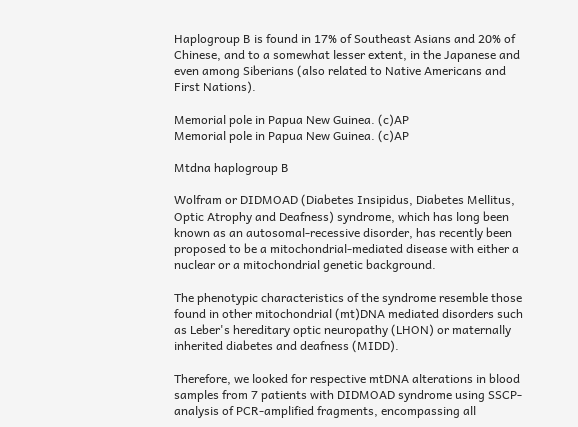Haplogroup B is found in 17% of Southeast Asians and 20% of Chinese, and to a somewhat lesser extent, in the Japanese and even among Siberians (also related to Native Americans and First Nations).

Memorial pole in Papua New Guinea. (c)AP
Memorial pole in Papua New Guinea. (c)AP

Mtdna haplogroup B

Wolfram or DIDMOAD (Diabetes Insipidus, Diabetes Mellitus, Optic Atrophy and Deafness) syndrome, which has long been known as an autosomal-recessive disorder, has recently been proposed to be a mitochondrial-mediated disease with either a nuclear or a mitochondrial genetic background.

The phenotypic characteristics of the syndrome resemble those found in other mitochondrial (mt)DNA mediated disorders such as Leber's hereditary optic neuropathy (LHON) or maternally inherited diabetes and deafness (MIDD).

Therefore, we looked for respective mtDNA alterations in blood samples from 7 patients with DIDMOAD syndrome using SSCP-analysis of PCR-amplified fragments, encompassing all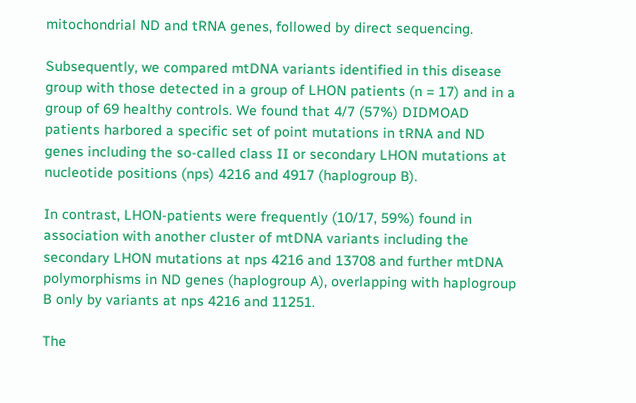mitochondrial ND and tRNA genes, followed by direct sequencing.

Subsequently, we compared mtDNA variants identified in this disease group with those detected in a group of LHON patients (n = 17) and in a group of 69 healthy controls. We found that 4/7 (57%) DIDMOAD patients harbored a specific set of point mutations in tRNA and ND genes including the so-called class II or secondary LHON mutations at nucleotide positions (nps) 4216 and 4917 (haplogroup B).

In contrast, LHON-patients were frequently (10/17, 59%) found in association with another cluster of mtDNA variants including the secondary LHON mutations at nps 4216 and 13708 and further mtDNA polymorphisms in ND genes (haplogroup A), overlapping with haplogroup B only by variants at nps 4216 and 11251.

The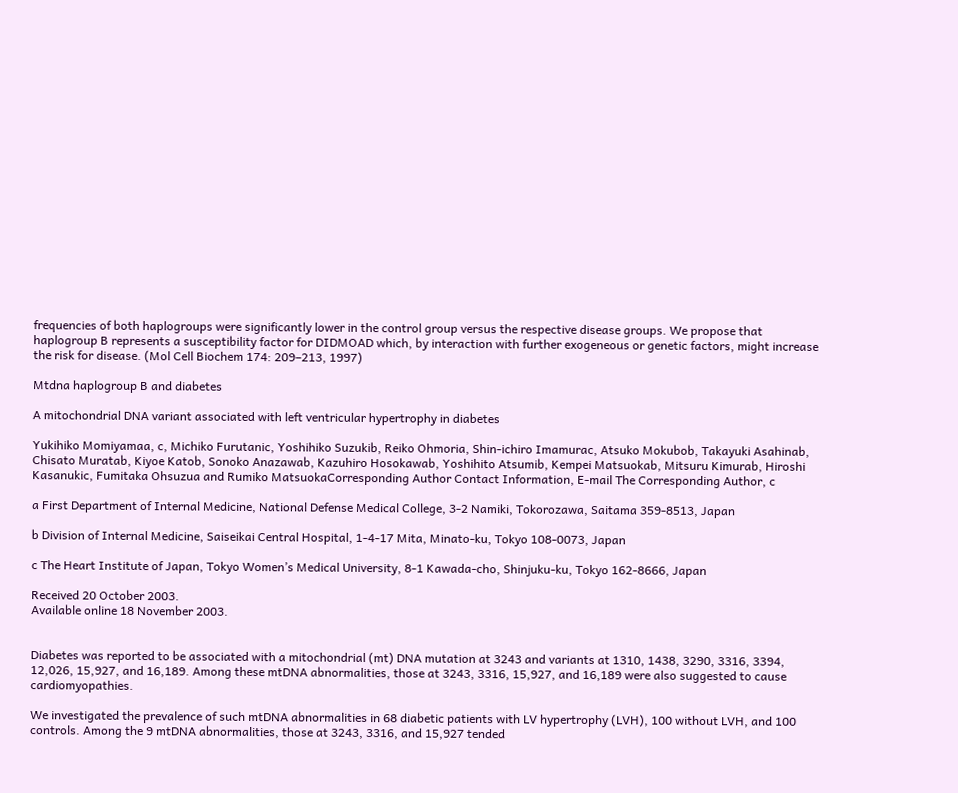frequencies of both haplogroups were significantly lower in the control group versus the respective disease groups. We propose that haplogroup B represents a susceptibility factor for DIDMOAD which, by interaction with further exogeneous or genetic factors, might increase the risk for disease. (Mol Cell Biochem 174: 209–213, 1997)

Mtdna haplogroup B and diabetes

A mitochondrial DNA variant associated with left ventricular hypertrophy in diabetes

Yukihiko Momiyamaa, c, Michiko Furutanic, Yoshihiko Suzukib, Reiko Ohmoria, Shin-ichiro Imamurac, Atsuko Mokubob, Takayuki Asahinab, Chisato Muratab, Kiyoe Katob, Sonoko Anazawab, Kazuhiro Hosokawab, Yoshihito Atsumib, Kempei Matsuokab, Mitsuru Kimurab, Hiroshi Kasanukic, Fumitaka Ohsuzua and Rumiko MatsuokaCorresponding Author Contact Information, E-mail The Corresponding Author, c

a First Department of Internal Medicine, National Defense Medical College, 3-2 Namiki, Tokorozawa, Saitama 359-8513, Japan

b Division of Internal Medicine, Saiseikai Central Hospital, 1-4-17 Mita, Minato-ku, Tokyo 108-0073, Japan

c The Heart Institute of Japan, Tokyo Women’s Medical University, 8-1 Kawada-cho, Shinjuku-ku, Tokyo 162-8666, Japan

Received 20 October 2003.
Available online 18 November 2003.


Diabetes was reported to be associated with a mitochondrial (mt) DNA mutation at 3243 and variants at 1310, 1438, 3290, 3316, 3394, 12,026, 15,927, and 16,189. Among these mtDNA abnormalities, those at 3243, 3316, 15,927, and 16,189 were also suggested to cause cardiomyopathies.

We investigated the prevalence of such mtDNA abnormalities in 68 diabetic patients with LV hypertrophy (LVH), 100 without LVH, and 100 controls. Among the 9 mtDNA abnormalities, those at 3243, 3316, and 15,927 tended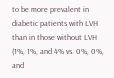to be more prevalent in diabetic patients with LVH than in those without LVH (1%, 1%, and 4% vs. 0%, 0%, and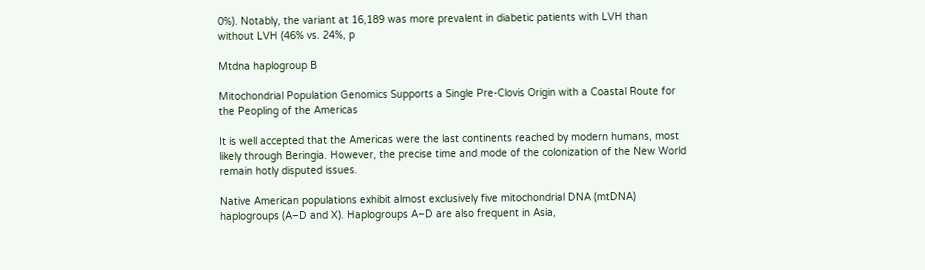0%). Notably, the variant at 16,189 was more prevalent in diabetic patients with LVH than without LVH (46% vs. 24%, p

Mtdna haplogroup B

Mitochondrial Population Genomics Supports a Single Pre-Clovis Origin with a Coastal Route for the Peopling of the Americas

It is well accepted that the Americas were the last continents reached by modern humans, most likely through Beringia. However, the precise time and mode of the colonization of the New World remain hotly disputed issues.

Native American populations exhibit almost exclusively five mitochondrial DNA (mtDNA) haplogroups (A–D and X). Haplogroups A–D are also frequent in Asia,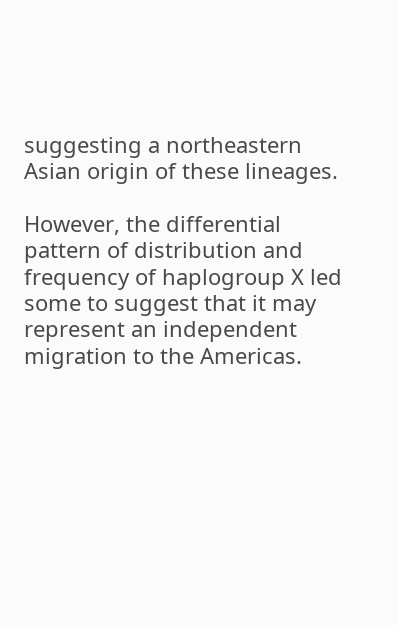suggesting a northeastern Asian origin of these lineages.

However, the differential pattern of distribution and frequency of haplogroup X led some to suggest that it may represent an independent migration to the Americas.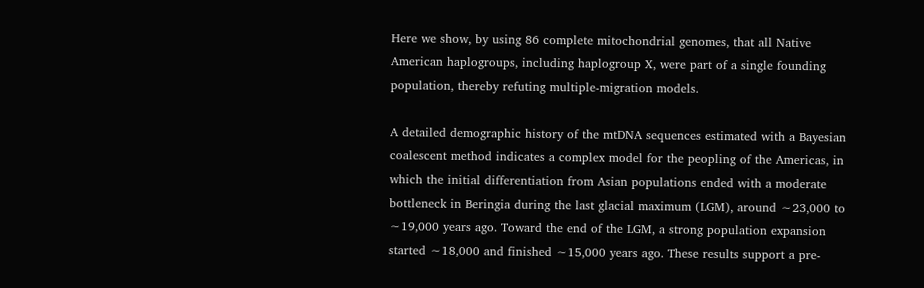Here we show, by using 86 complete mitochondrial genomes, that all Native American haplogroups, including haplogroup X, were part of a single founding population, thereby refuting multiple-migration models.

A detailed demographic history of the mtDNA sequences estimated with a Bayesian coalescent method indicates a complex model for the peopling of the Americas, in which the initial differentiation from Asian populations ended with a moderate bottleneck in Beringia during the last glacial maximum (LGM), around ∼23,000 to ∼19,000 years ago. Toward the end of the LGM, a strong population expansion started ∼18,000 and finished ∼15,000 years ago. These results support a pre-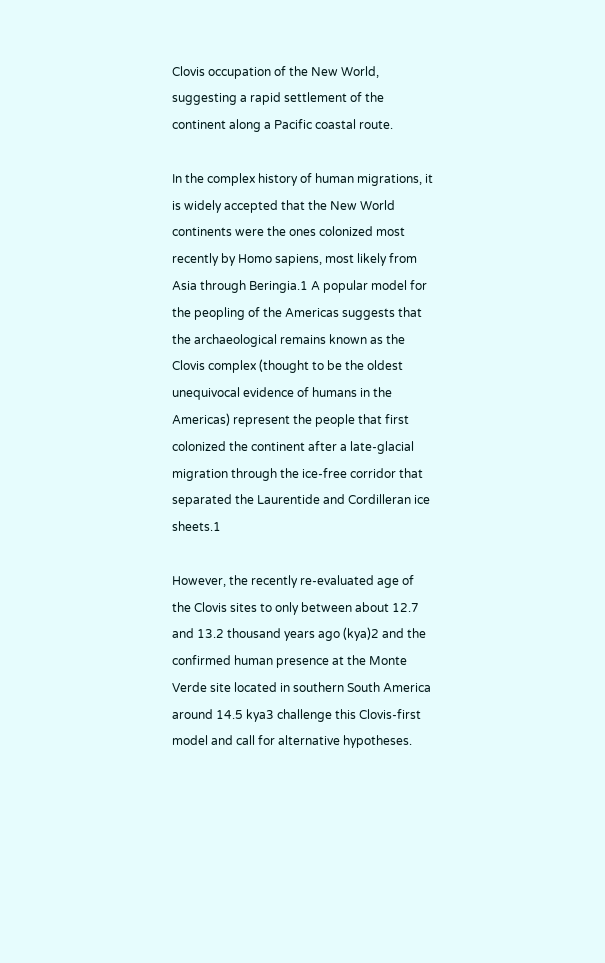Clovis occupation of the New World, suggesting a rapid settlement of the continent along a Pacific coastal route.

In the complex history of human migrations, it is widely accepted that the New World continents were the ones colonized most recently by Homo sapiens, most likely from Asia through Beringia.1 A popular model for the peopling of the Americas suggests that the archaeological remains known as the Clovis complex (thought to be the oldest unequivocal evidence of humans in the Americas) represent the people that first colonized the continent after a late-glacial migration through the ice-free corridor that separated the Laurentide and Cordilleran ice sheets.1

However, the recently re-evaluated age of the Clovis sites to only between about 12.7 and 13.2 thousand years ago (kya)2 and the confirmed human presence at the Monte Verde site located in southern South America around 14.5 kya3 challenge this Clovis-first model and call for alternative hypotheses.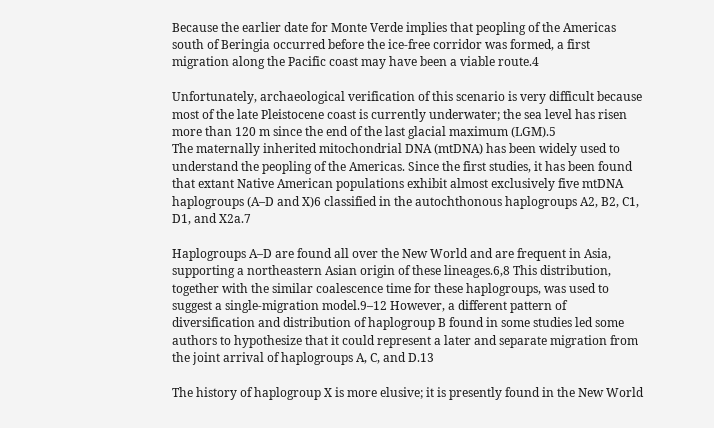Because the earlier date for Monte Verde implies that peopling of the Americas south of Beringia occurred before the ice-free corridor was formed, a first migration along the Pacific coast may have been a viable route.4

Unfortunately, archaeological verification of this scenario is very difficult because most of the late Pleistocene coast is currently underwater; the sea level has risen more than 120 m since the end of the last glacial maximum (LGM).5
The maternally inherited mitochondrial DNA (mtDNA) has been widely used to understand the peopling of the Americas. Since the first studies, it has been found that extant Native American populations exhibit almost exclusively five mtDNA haplogroups (A–D and X)6 classified in the autochthonous haplogroups A2, B2, C1, D1, and X2a.7

Haplogroups A–D are found all over the New World and are frequent in Asia, supporting a northeastern Asian origin of these lineages.6,8 This distribution, together with the similar coalescence time for these haplogroups, was used to suggest a single-migration model.9–12 However, a different pattern of diversification and distribution of haplogroup B found in some studies led some authors to hypothesize that it could represent a later and separate migration from the joint arrival of haplogroups A, C, and D.13

The history of haplogroup X is more elusive; it is presently found in the New World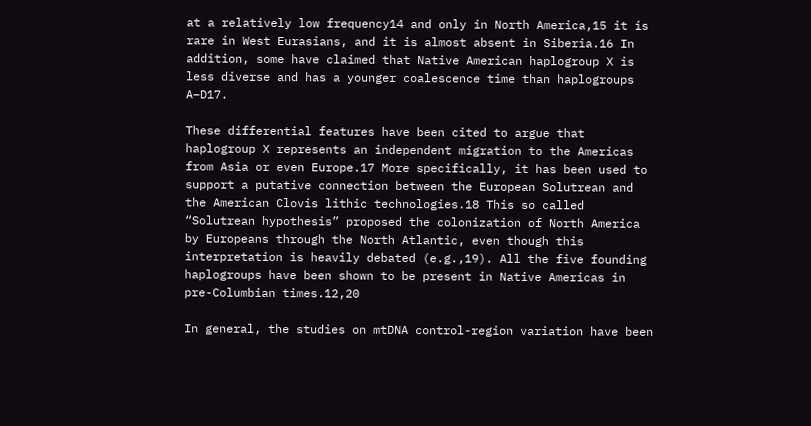at a relatively low frequency14 and only in North America,15 it is rare in West Eurasians, and it is almost absent in Siberia.16 In addition, some have claimed that Native American haplogroup X is less diverse and has a younger coalescence time than haplogroups A–D17.

These differential features have been cited to argue that haplogroup X represents an independent migration to the Americas from Asia or even Europe.17 More specifically, it has been used to support a putative connection between the European Solutrean and the American Clovis lithic technologies.18 This so called “Solutrean hypothesis” proposed the colonization of North America by Europeans through the North Atlantic, even though this interpretation is heavily debated (e.g.,19). All the five founding haplogroups have been shown to be present in Native Americas in pre-Columbian times.12,20

In general, the studies on mtDNA control-region variation have been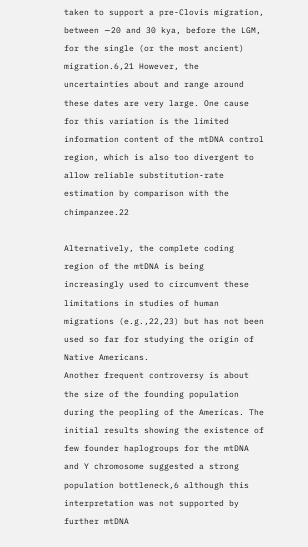taken to support a pre-Clovis migration, between ∼20 and 30 kya, before the LGM, for the single (or the most ancient) migration.6,21 However, the uncertainties about and range around these dates are very large. One cause for this variation is the limited information content of the mtDNA control region, which is also too divergent to allow reliable substitution-rate estimation by comparison with the chimpanzee.22

Alternatively, the complete coding region of the mtDNA is being increasingly used to circumvent these limitations in studies of human migrations (e.g.,22,23) but has not been used so far for studying the origin of Native Americans.
Another frequent controversy is about the size of the founding population during the peopling of the Americas. The initial results showing the existence of few founder haplogroups for the mtDNA and Y chromosome suggested a strong population bottleneck,6 although this interpretation was not supported by further mtDNA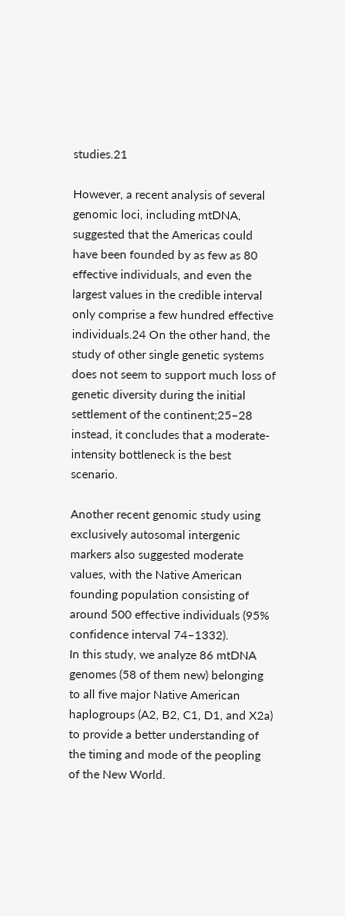studies.21

However, a recent analysis of several genomic loci, including mtDNA, suggested that the Americas could have been founded by as few as 80 effective individuals, and even the largest values in the credible interval only comprise a few hundred effective individuals.24 On the other hand, the study of other single genetic systems does not seem to support much loss of genetic diversity during the initial settlement of the continent;25–28 instead, it concludes that a moderate-intensity bottleneck is the best scenario.

Another recent genomic study using exclusively autosomal intergenic markers also suggested moderate values, with the Native American founding population consisting of around 500 effective individuals (95% confidence interval 74–1332).
In this study, we analyze 86 mtDNA genomes (58 of them new) belonging to all five major Native American haplogroups (A2, B2, C1, D1, and X2a) to provide a better understanding of the timing and mode of the peopling of the New World.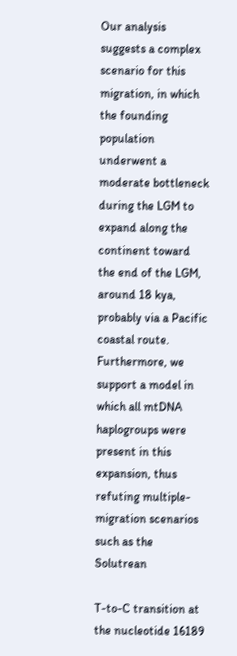Our analysis suggests a complex scenario for this migration, in which the founding population underwent a moderate bottleneck during the LGM to expand along the continent toward the end of the LGM, around 18 kya, probably via a Pacific coastal route. Furthermore, we support a model in which all mtDNA haplogroups were present in this expansion, thus refuting multiple-migration scenarios such as the Solutrean

T-to-C transition at the nucleotide 16189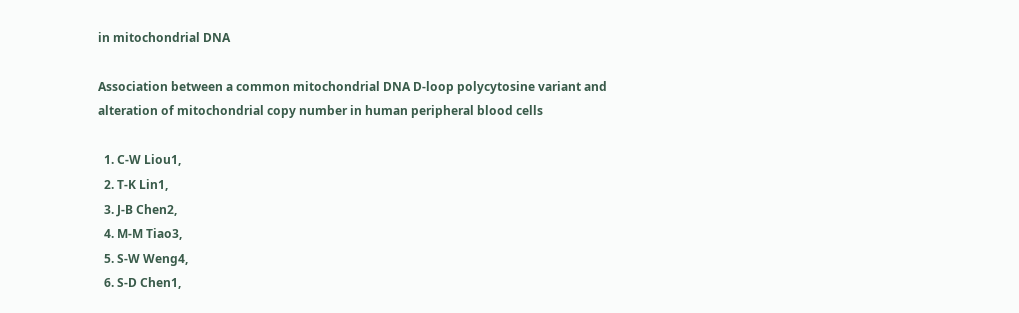in mitochondrial DNA

Association between a common mitochondrial DNA D-loop polycytosine variant and alteration of mitochondrial copy number in human peripheral blood cells

  1. C-W Liou1,
  2. T-K Lin1,
  3. J-B Chen2,
  4. M-M Tiao3,
  5. S-W Weng4,
  6. S-D Chen1,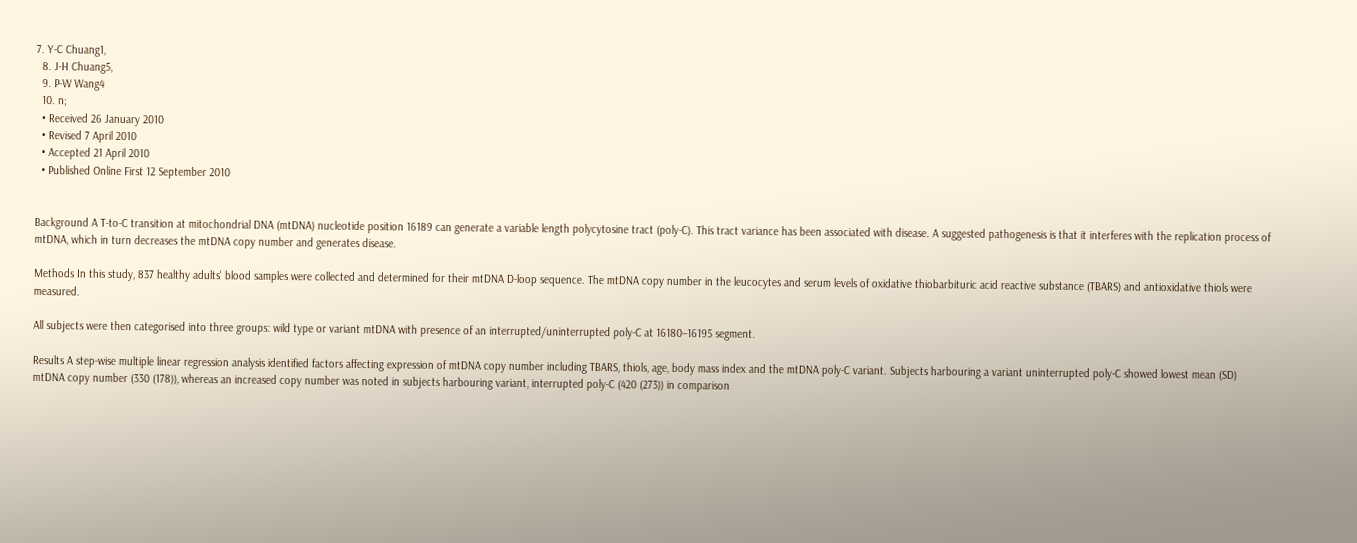7. Y-C Chuang1,
  8. J-H Chuang5,
  9. P-W Wang4
  10. n;
  • Received 26 January 2010
  • Revised 7 April 2010
  • Accepted 21 April 2010
  • Published Online First 12 September 2010


Background A T-to-C transition at mitochondrial DNA (mtDNA) nucleotide position 16189 can generate a variable length polycytosine tract (poly-C). This tract variance has been associated with disease. A suggested pathogenesis is that it interferes with the replication process of mtDNA, which in turn decreases the mtDNA copy number and generates disease.

Methods In this study, 837 healthy adults' blood samples were collected and determined for their mtDNA D-loop sequence. The mtDNA copy number in the leucocytes and serum levels of oxidative thiobarbituric acid reactive substance (TBARS) and antioxidative thiols were measured.

All subjects were then categorised into three groups: wild type or variant mtDNA with presence of an interrupted/uninterrupted poly-C at 16180–16195 segment.

Results A step-wise multiple linear regression analysis identified factors affecting expression of mtDNA copy number including TBARS, thiols, age, body mass index and the mtDNA poly-C variant. Subjects harbouring a variant uninterrupted poly-C showed lowest mean (SD) mtDNA copy number (330 (178)), whereas an increased copy number was noted in subjects harbouring variant, interrupted poly-C (420 (273)) in comparison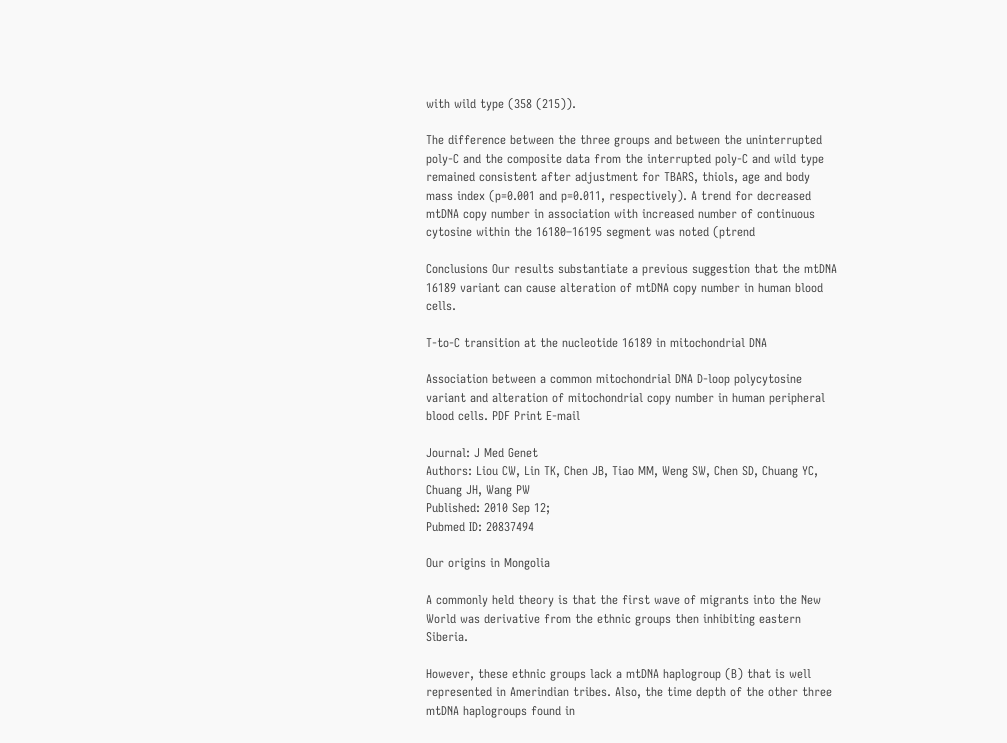with wild type (358 (215)).

The difference between the three groups and between the uninterrupted poly-C and the composite data from the interrupted poly-C and wild type remained consistent after adjustment for TBARS, thiols, age and body mass index (p=0.001 and p=0.011, respectively). A trend for decreased mtDNA copy number in association with increased number of continuous cytosine within the 16180–16195 segment was noted (ptrend

Conclusions Our results substantiate a previous suggestion that the mtDNA 16189 variant can cause alteration of mtDNA copy number in human blood cells.

T-to-C transition at the nucleotide 16189 in mitochondrial DNA

Association between a common mitochondrial DNA D-loop polycytosine variant and alteration of mitochondrial copy number in human peripheral blood cells. PDF Print E-mail

Journal: J Med Genet
Authors: Liou CW, Lin TK, Chen JB, Tiao MM, Weng SW, Chen SD, Chuang YC, Chuang JH, Wang PW
Published: 2010 Sep 12;
Pubmed ID: 20837494

Our origins in Mongolia

A commonly held theory is that the first wave of migrants into the New World was derivative from the ethnic groups then inhibiting eastern Siberia.

However, these ethnic groups lack a mtDNA haplogroup (B) that is well represented in Amerindian tribes. Also, the time depth of the other three mtDNA haplogroups found in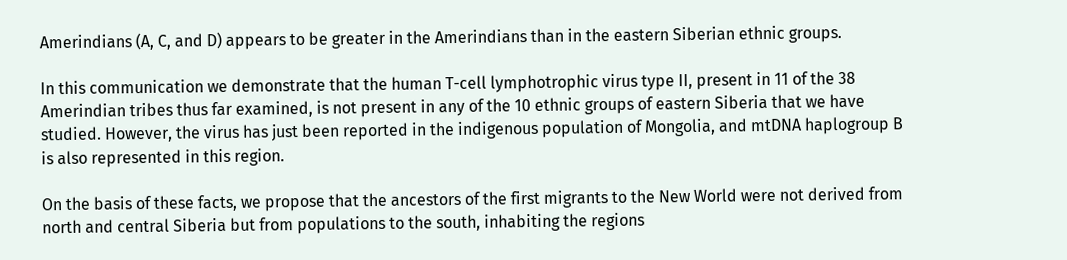Amerindians (A, C, and D) appears to be greater in the Amerindians than in the eastern Siberian ethnic groups.

In this communication we demonstrate that the human T-cell lymphotrophic virus type II, present in 11 of the 38 Amerindian tribes thus far examined, is not present in any of the 10 ethnic groups of eastern Siberia that we have studied. However, the virus has just been reported in the indigenous population of Mongolia, and mtDNA haplogroup B is also represented in this region.

On the basis of these facts, we propose that the ancestors of the first migrants to the New World were not derived from north and central Siberia but from populations to the south, inhabiting the regions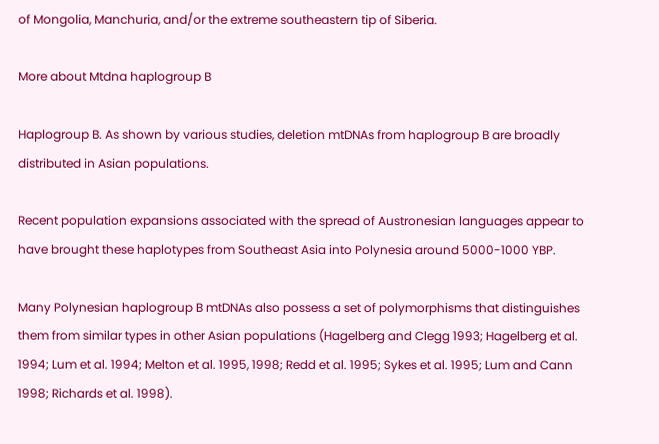of Mongolia, Manchuria, and/or the extreme southeastern tip of Siberia.

More about Mtdna haplogroup B

Haplogroup B. As shown by various studies, deletion mtDNAs from haplogroup B are broadly distributed in Asian populations.

Recent population expansions associated with the spread of Austronesian languages appear to have brought these haplotypes from Southeast Asia into Polynesia around 5000-1000 YBP.

Many Polynesian haplogroup B mtDNAs also possess a set of polymorphisms that distinguishes them from similar types in other Asian populations (Hagelberg and Clegg 1993; Hagelberg et al. 1994; Lum et al. 1994; Melton et al. 1995, 1998; Redd et al. 1995; Sykes et al. 1995; Lum and Cann 1998; Richards et al. 1998).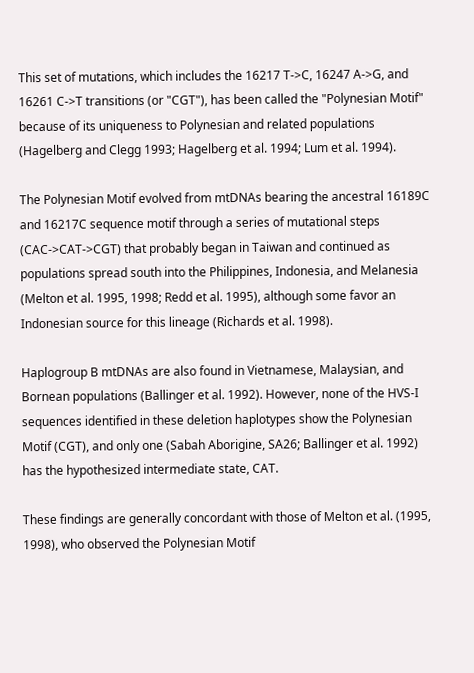This set of mutations, which includes the 16217 T->C, 16247 A->G, and 16261 C->T transitions (or "CGT"), has been called the "Polynesian Motif" because of its uniqueness to Polynesian and related populations (Hagelberg and Clegg 1993; Hagelberg et al. 1994; Lum et al. 1994).

The Polynesian Motif evolved from mtDNAs bearing the ancestral 16189C and 16217C sequence motif through a series of mutational steps (CAC->CAT->CGT) that probably began in Taiwan and continued as populations spread south into the Philippines, Indonesia, and Melanesia (Melton et al. 1995, 1998; Redd et al. 1995), although some favor an Indonesian source for this lineage (Richards et al. 1998).

Haplogroup B mtDNAs are also found in Vietnamese, Malaysian, and Bornean populations (Ballinger et al. 1992). However, none of the HVS-I sequences identified in these deletion haplotypes show the Polynesian Motif (CGT), and only one (Sabah Aborigine, SA26; Ballinger et al. 1992) has the hypothesized intermediate state, CAT.

These findings are generally concordant with those of Melton et al. (1995, 1998), who observed the Polynesian Motif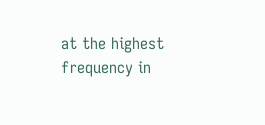at the highest frequency in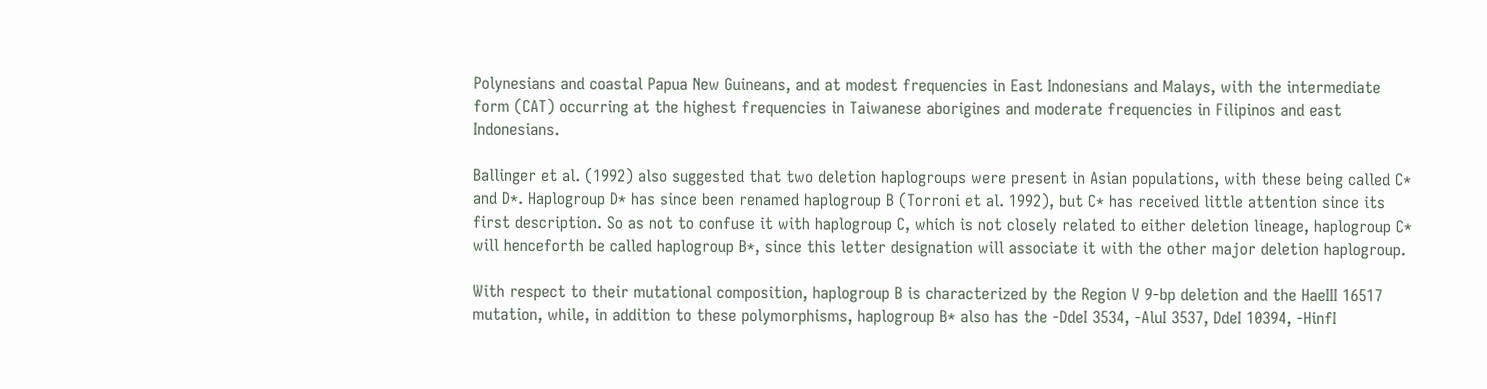Polynesians and coastal Papua New Guineans, and at modest frequencies in East Indonesians and Malays, with the intermediate form (CAT) occurring at the highest frequencies in Taiwanese aborigines and moderate frequencies in Filipinos and east Indonesians.

Ballinger et al. (1992) also suggested that two deletion haplogroups were present in Asian populations, with these being called C* and D*. Haplogroup D* has since been renamed haplogroup B (Torroni et al. 1992), but C* has received little attention since its first description. So as not to confuse it with haplogroup C, which is not closely related to either deletion lineage, haplogroup C* will henceforth be called haplogroup B*, since this letter designation will associate it with the other major deletion haplogroup.

With respect to their mutational composition, haplogroup B is characterized by the Region V 9-bp deletion and the HaeIII 16517 mutation, while, in addition to these polymorphisms, haplogroup B* also has the -DdeI 3534, -AluI 3537, DdeI 10394, -HinfI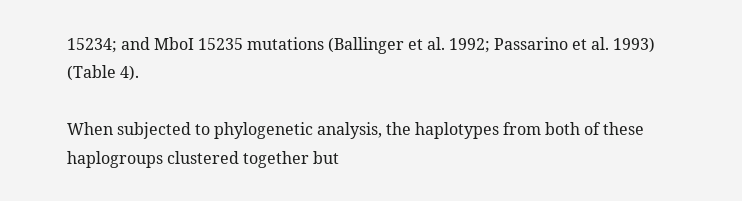15234; and MboI 15235 mutations (Ballinger et al. 1992; Passarino et al. 1993) (Table 4).

When subjected to phylogenetic analysis, the haplotypes from both of these haplogroups clustered together but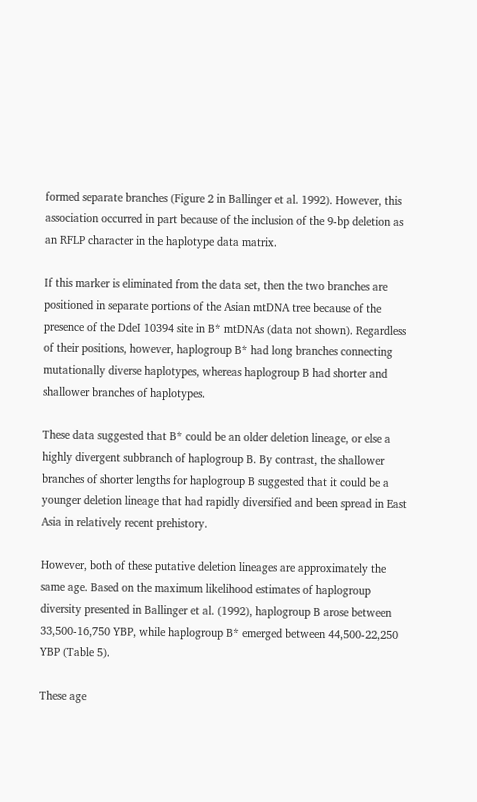formed separate branches (Figure 2 in Ballinger et al. 1992). However, this association occurred in part because of the inclusion of the 9-bp deletion as an RFLP character in the haplotype data matrix.

If this marker is eliminated from the data set, then the two branches are positioned in separate portions of the Asian mtDNA tree because of the presence of the DdeI 10394 site in B* mtDNAs (data not shown). Regardless of their positions, however, haplogroup B* had long branches connecting mutationally diverse haplotypes, whereas haplogroup B had shorter and shallower branches of haplotypes.

These data suggested that B* could be an older deletion lineage, or else a highly divergent subbranch of haplogroup B. By contrast, the shallower branches of shorter lengths for haplogroup B suggested that it could be a younger deletion lineage that had rapidly diversified and been spread in East Asia in relatively recent prehistory.

However, both of these putative deletion lineages are approximately the same age. Based on the maximum likelihood estimates of haplogroup diversity presented in Ballinger et al. (1992), haplogroup B arose between 33,500-16,750 YBP, while haplogroup B* emerged between 44,500-22,250 YBP (Table 5).

These age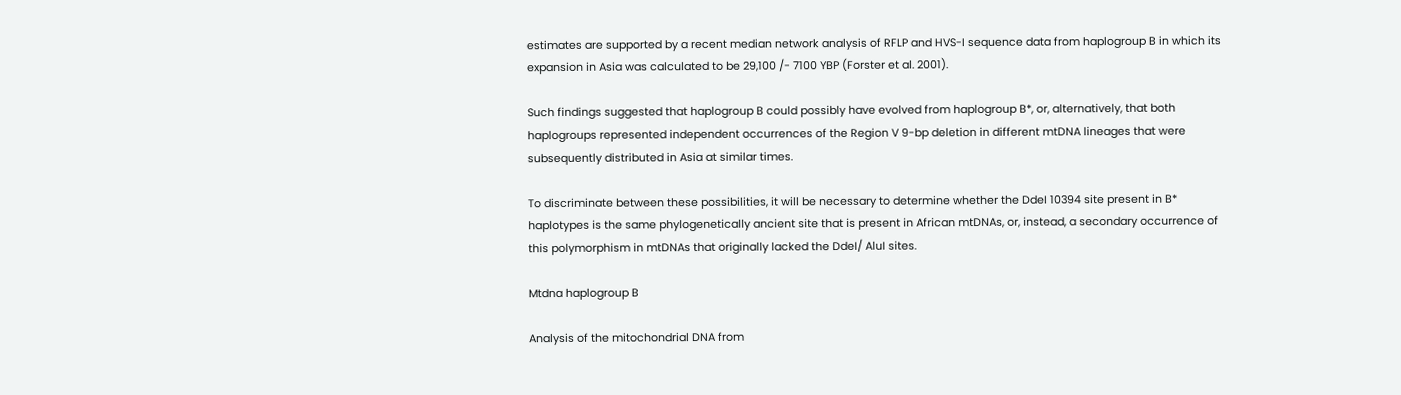estimates are supported by a recent median network analysis of RFLP and HVS-I sequence data from haplogroup B in which its expansion in Asia was calculated to be 29,100 /- 7100 YBP (Forster et al. 2001).

Such findings suggested that haplogroup B could possibly have evolved from haplogroup B*, or, alternatively, that both haplogroups represented independent occurrences of the Region V 9-bp deletion in different mtDNA lineages that were subsequently distributed in Asia at similar times.

To discriminate between these possibilities, it will be necessary to determine whether the DdeI 10394 site present in B* haplotypes is the same phylogenetically ancient site that is present in African mtDNAs, or, instead, a secondary occurrence of this polymorphism in mtDNAs that originally lacked the DdeI/ AluI sites.

Mtdna haplogroup B

Analysis of the mitochondrial DNA from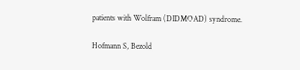patients with Wolfram (DIDMOAD) syndrome.

Hofmann S, Bezold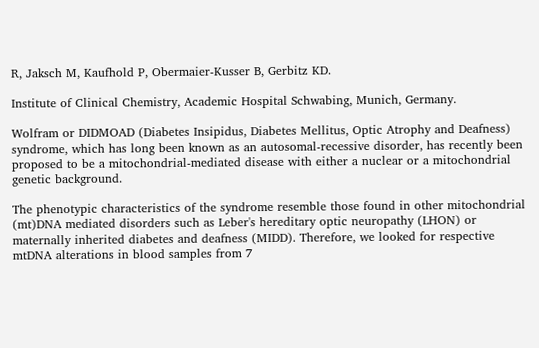R, Jaksch M, Kaufhold P, Obermaier-Kusser B, Gerbitz KD.

Institute of Clinical Chemistry, Academic Hospital Schwabing, Munich, Germany.

Wolfram or DIDMOAD (Diabetes Insipidus, Diabetes Mellitus, Optic Atrophy and Deafness) syndrome, which has long been known as an autosomal-recessive disorder, has recently been proposed to be a mitochondrial-mediated disease with either a nuclear or a mitochondrial genetic background.

The phenotypic characteristics of the syndrome resemble those found in other mitochondrial (mt)DNA mediated disorders such as Leber's hereditary optic neuropathy (LHON) or maternally inherited diabetes and deafness (MIDD). Therefore, we looked for respective mtDNA alterations in blood samples from 7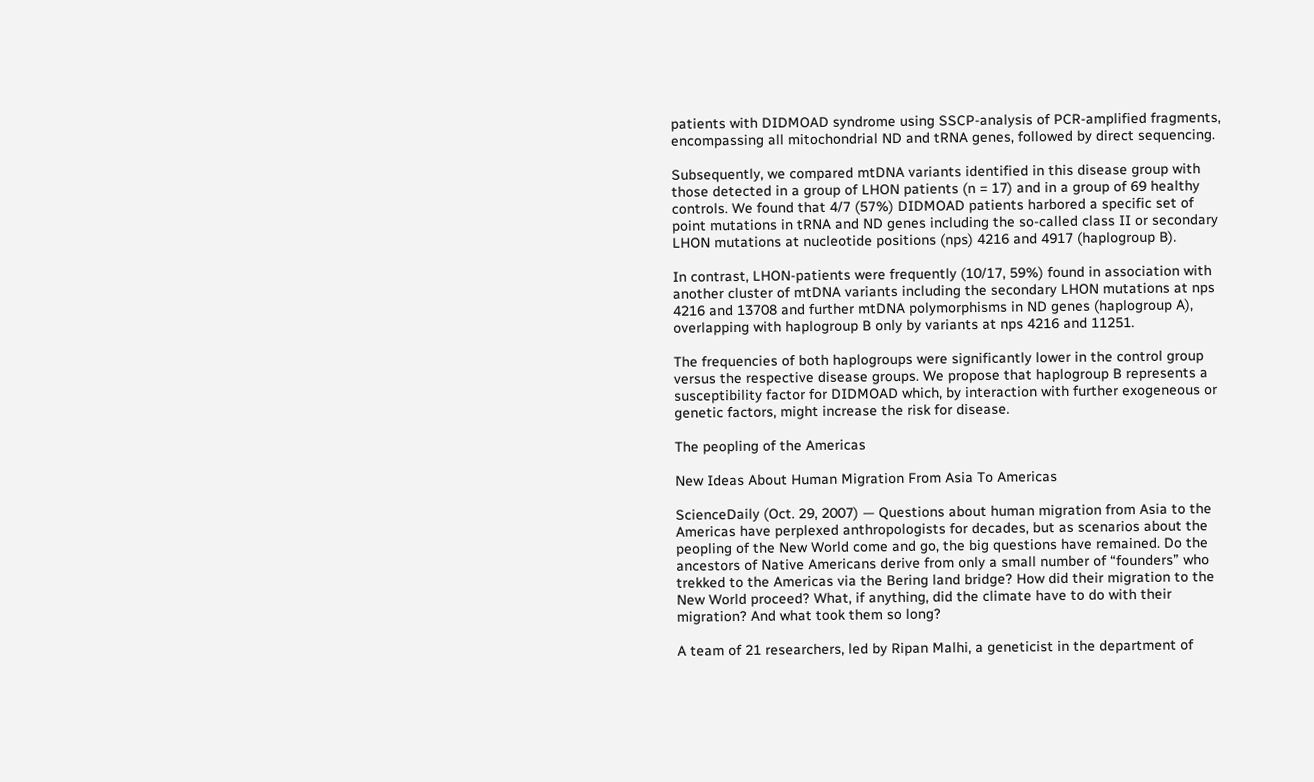patients with DIDMOAD syndrome using SSCP-analysis of PCR-amplified fragments, encompassing all mitochondrial ND and tRNA genes, followed by direct sequencing.

Subsequently, we compared mtDNA variants identified in this disease group with those detected in a group of LHON patients (n = 17) and in a group of 69 healthy controls. We found that 4/7 (57%) DIDMOAD patients harbored a specific set of point mutations in tRNA and ND genes including the so-called class II or secondary LHON mutations at nucleotide positions (nps) 4216 and 4917 (haplogroup B).

In contrast, LHON-patients were frequently (10/17, 59%) found in association with another cluster of mtDNA variants including the secondary LHON mutations at nps 4216 and 13708 and further mtDNA polymorphisms in ND genes (haplogroup A), overlapping with haplogroup B only by variants at nps 4216 and 11251.

The frequencies of both haplogroups were significantly lower in the control group versus the respective disease groups. We propose that haplogroup B represents a susceptibility factor for DIDMOAD which, by interaction with further exogeneous or genetic factors, might increase the risk for disease.

The peopling of the Americas

New Ideas About Human Migration From Asia To Americas

ScienceDaily (Oct. 29, 2007) — Questions about human migration from Asia to the Americas have perplexed anthropologists for decades, but as scenarios about the peopling of the New World come and go, the big questions have remained. Do the ancestors of Native Americans derive from only a small number of “founders” who trekked to the Americas via the Bering land bridge? How did their migration to the New World proceed? What, if anything, did the climate have to do with their migration? And what took them so long?

A team of 21 researchers, led by Ripan Malhi, a geneticist in the department of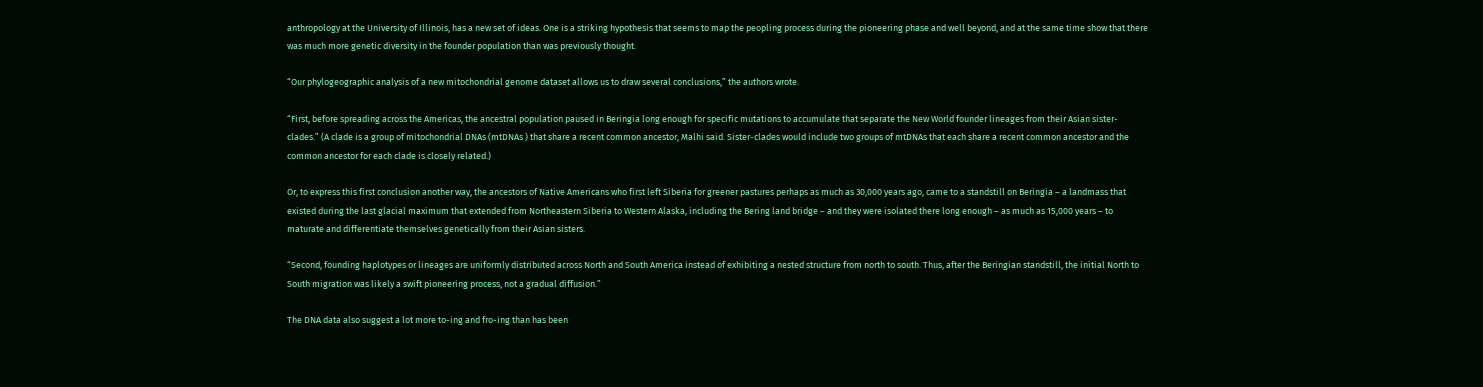anthropology at the University of Illinois, has a new set of ideas. One is a striking hypothesis that seems to map the peopling process during the pioneering phase and well beyond, and at the same time show that there was much more genetic diversity in the founder population than was previously thought.

“Our phylogeographic analysis of a new mitochondrial genome dataset allows us to draw several conclusions,” the authors wrote.

“First, before spreading across the Americas, the ancestral population paused in Beringia long enough for specific mutations to accumulate that separate the New World founder lineages from their Asian sister-clades.” (A clade is a group of mitochondrial DNAs (mtDNAs ) that share a recent common ancestor, Malhi said. Sister-clades would include two groups of mtDNAs that each share a recent common ancestor and the common ancestor for each clade is closely related.)

Or, to express this first conclusion another way, the ancestors of Native Americans who first left Siberia for greener pastures perhaps as much as 30,000 years ago, came to a standstill on Beringia – a landmass that existed during the last glacial maximum that extended from Northeastern Siberia to Western Alaska, including the Bering land bridge – and they were isolated there long enough – as much as 15,000 years – to maturate and differentiate themselves genetically from their Asian sisters.

“Second, founding haplotypes or lineages are uniformly distributed across North and South America instead of exhibiting a nested structure from north to south. Thus, after the Beringian standstill, the initial North to South migration was likely a swift pioneering process, not a gradual diffusion.”

The DNA data also suggest a lot more to-ing and fro-ing than has been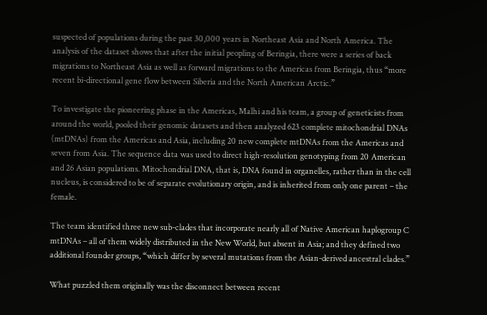suspected of populations during the past 30,000 years in Northeast Asia and North America. The analysis of the dataset shows that after the initial peopling of Beringia, there were a series of back migrations to Northeast Asia as well as forward migrations to the Americas from Beringia, thus “more recent bi-directional gene flow between Siberia and the North American Arctic.”

To investigate the pioneering phase in the Americas, Malhi and his team, a group of geneticists from around the world, pooled their genomic datasets and then analyzed 623 complete mitochondrial DNAs (mtDNAs) from the Americas and Asia, including 20 new complete mtDNAs from the Americas and seven from Asia. The sequence data was used to direct high-resolution genotyping from 20 American and 26 Asian populations. Mitochondrial DNA, that is, DNA found in organelles, rather than in the cell nucleus, is considered to be of separate evolutionary origin, and is inherited from only one parent – the female.

The team identified three new sub-clades that incorporate nearly all of Native American haplogroup C mtDNAs – all of them widely distributed in the New World, but absent in Asia; and they defined two additional founder groups, “which differ by several mutations from the Asian-derived ancestral clades.”

What puzzled them originally was the disconnect between recent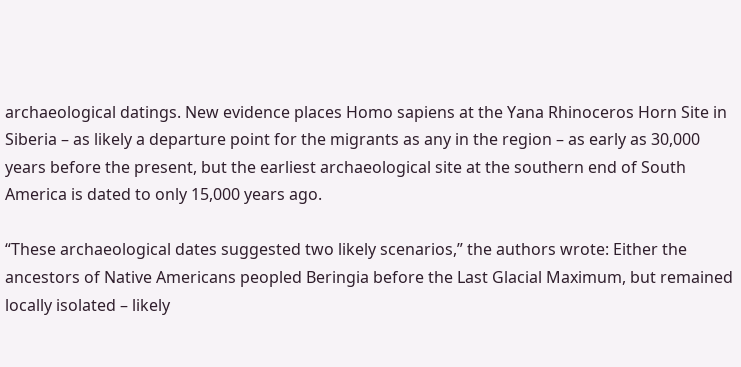archaeological datings. New evidence places Homo sapiens at the Yana Rhinoceros Horn Site in Siberia – as likely a departure point for the migrants as any in the region – as early as 30,000 years before the present, but the earliest archaeological site at the southern end of South America is dated to only 15,000 years ago.

“These archaeological dates suggested two likely scenarios,” the authors wrote: Either the ancestors of Native Americans peopled Beringia before the Last Glacial Maximum, but remained locally isolated – likely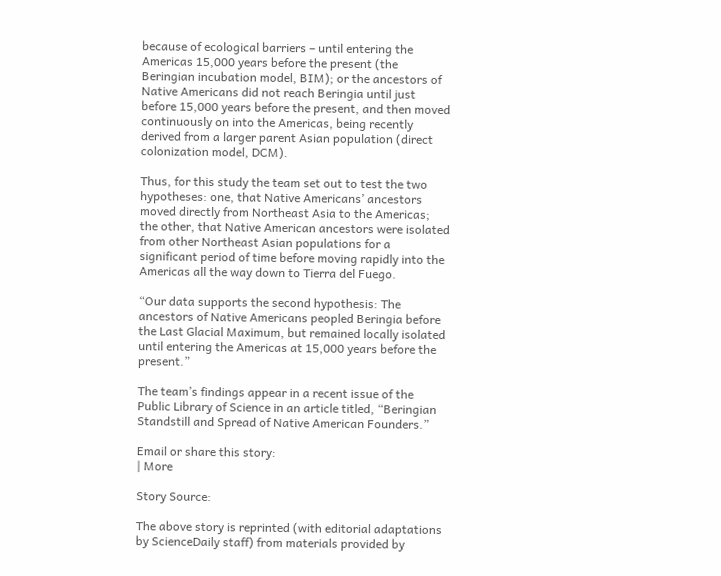because of ecological barriers – until entering the Americas 15,000 years before the present (the Beringian incubation model, BIM); or the ancestors of Native Americans did not reach Beringia until just before 15,000 years before the present, and then moved continuously on into the Americas, being recently derived from a larger parent Asian population (direct colonization model, DCM).

Thus, for this study the team set out to test the two hypotheses: one, that Native Americans’ ancestors moved directly from Northeast Asia to the Americas; the other, that Native American ancestors were isolated from other Northeast Asian populations for a significant period of time before moving rapidly into the Americas all the way down to Tierra del Fuego.

“Our data supports the second hypothesis: The ancestors of Native Americans peopled Beringia before the Last Glacial Maximum, but remained locally isolated until entering the Americas at 15,000 years before the present.”

The team’s findings appear in a recent issue of the Public Library of Science in an article titled, “Beringian Standstill and Spread of Native American Founders.”

Email or share this story:
| More

Story Source:

The above story is reprinted (with editorial adaptations by ScienceDaily staff) from materials provided by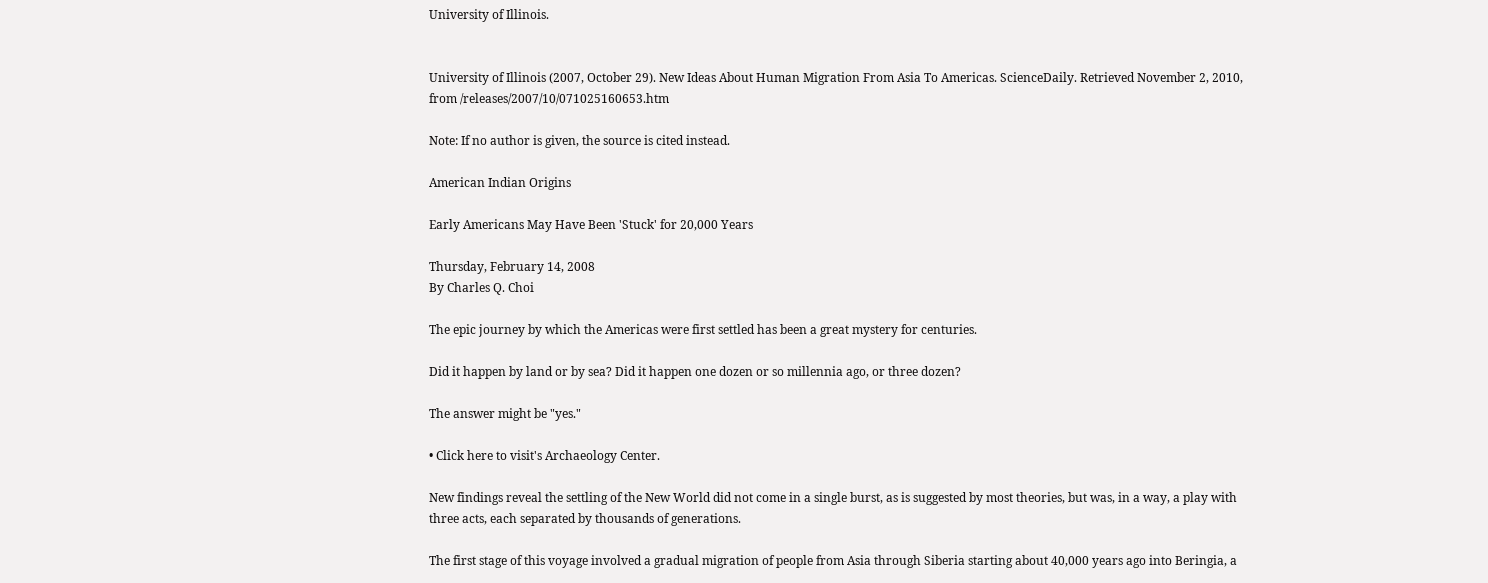University of Illinois.


University of Illinois (2007, October 29). New Ideas About Human Migration From Asia To Americas. ScienceDaily. Retrieved November 2, 2010, from /releases/2007/10/071025160653.htm

Note: If no author is given, the source is cited instead.

American Indian Origins

Early Americans May Have Been 'Stuck' for 20,000 Years

Thursday, February 14, 2008
By Charles Q. Choi

The epic journey by which the Americas were first settled has been a great mystery for centuries.

Did it happen by land or by sea? Did it happen one dozen or so millennia ago, or three dozen?

The answer might be "yes."

• Click here to visit's Archaeology Center.

New findings reveal the settling of the New World did not come in a single burst, as is suggested by most theories, but was, in a way, a play with three acts, each separated by thousands of generations.

The first stage of this voyage involved a gradual migration of people from Asia through Siberia starting about 40,000 years ago into Beringia, a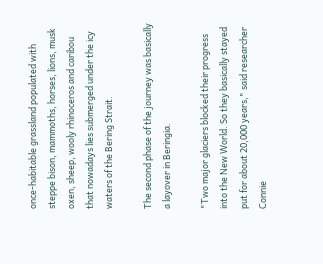once-habitable grassland populated with steppe bison, mammoths, horses, lions, musk oxen, sheep, wooly rhinoceros and caribou that nowadays lies submerged under the icy waters of the Bering Strait.

The second phase of the journey was basically a layover in Beringia.

"Two major glaciers blocked their progress into the New World. So they basically stayed put for about 20,000 years," said researcher Connie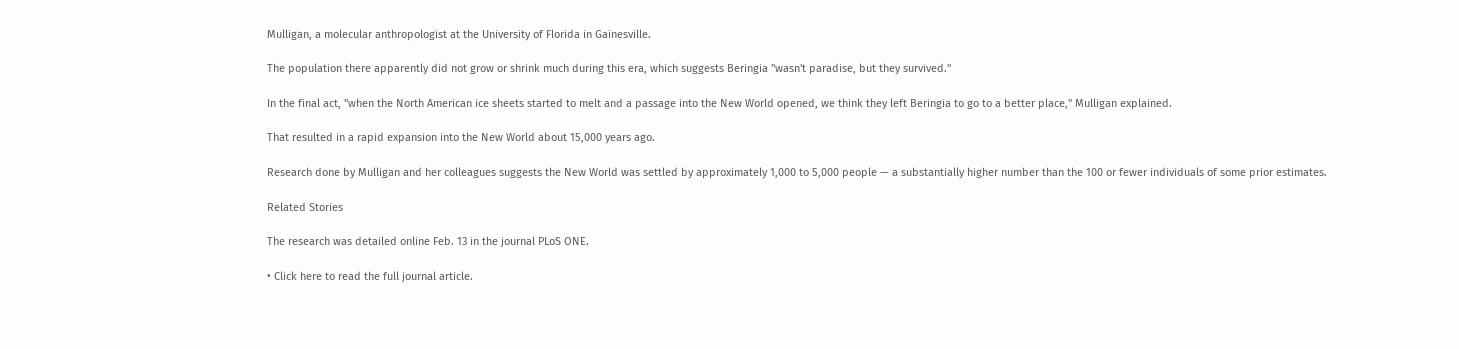Mulligan, a molecular anthropologist at the University of Florida in Gainesville.

The population there apparently did not grow or shrink much during this era, which suggests Beringia "wasn't paradise, but they survived."

In the final act, "when the North American ice sheets started to melt and a passage into the New World opened, we think they left Beringia to go to a better place," Mulligan explained.

That resulted in a rapid expansion into the New World about 15,000 years ago.

Research done by Mulligan and her colleagues suggests the New World was settled by approximately 1,000 to 5,000 people — a substantially higher number than the 100 or fewer individuals of some prior estimates.

Related Stories

The research was detailed online Feb. 13 in the journal PLoS ONE.

• Click here to read the full journal article.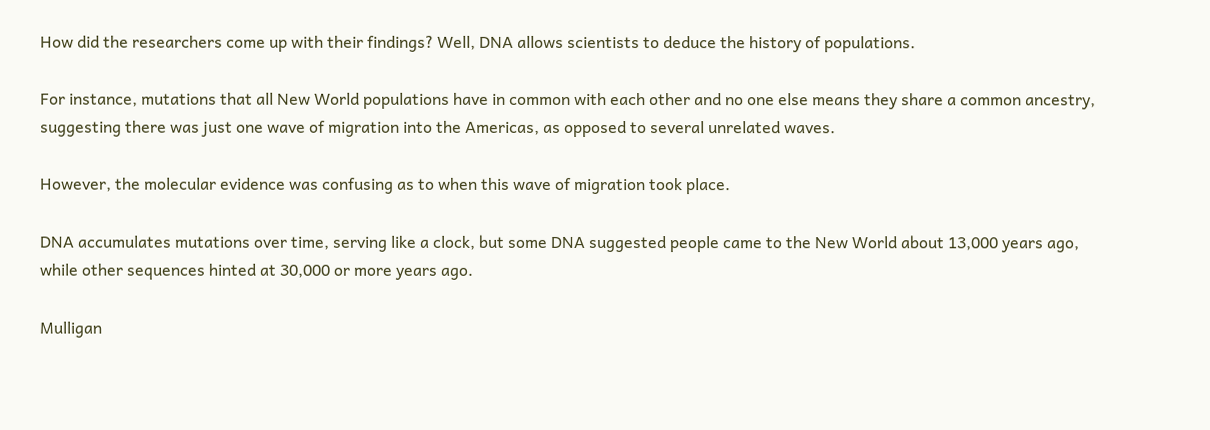How did the researchers come up with their findings? Well, DNA allows scientists to deduce the history of populations.

For instance, mutations that all New World populations have in common with each other and no one else means they share a common ancestry, suggesting there was just one wave of migration into the Americas, as opposed to several unrelated waves.

However, the molecular evidence was confusing as to when this wave of migration took place.

DNA accumulates mutations over time, serving like a clock, but some DNA suggested people came to the New World about 13,000 years ago, while other sequences hinted at 30,000 or more years ago.

Mulligan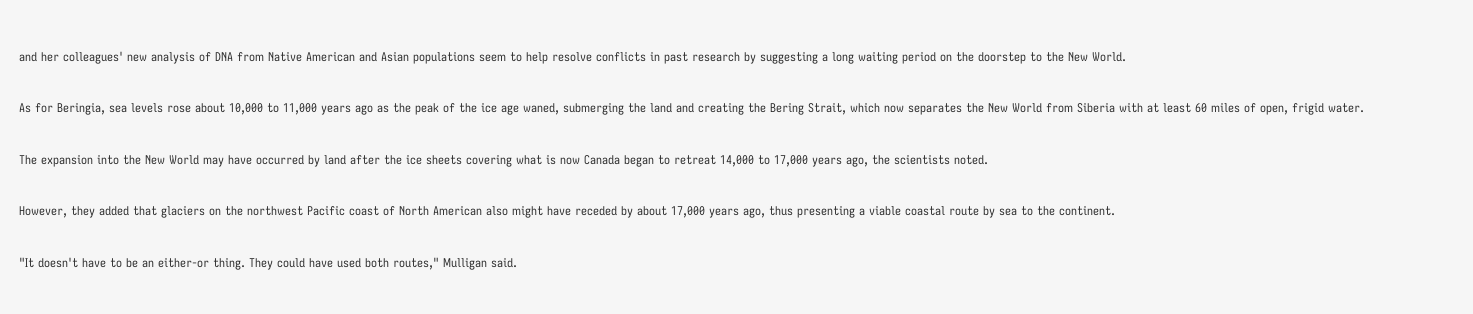and her colleagues' new analysis of DNA from Native American and Asian populations seem to help resolve conflicts in past research by suggesting a long waiting period on the doorstep to the New World.

As for Beringia, sea levels rose about 10,000 to 11,000 years ago as the peak of the ice age waned, submerging the land and creating the Bering Strait, which now separates the New World from Siberia with at least 60 miles of open, frigid water.

The expansion into the New World may have occurred by land after the ice sheets covering what is now Canada began to retreat 14,000 to 17,000 years ago, the scientists noted.

However, they added that glaciers on the northwest Pacific coast of North American also might have receded by about 17,000 years ago, thus presenting a viable coastal route by sea to the continent.

"It doesn't have to be an either-or thing. They could have used both routes," Mulligan said.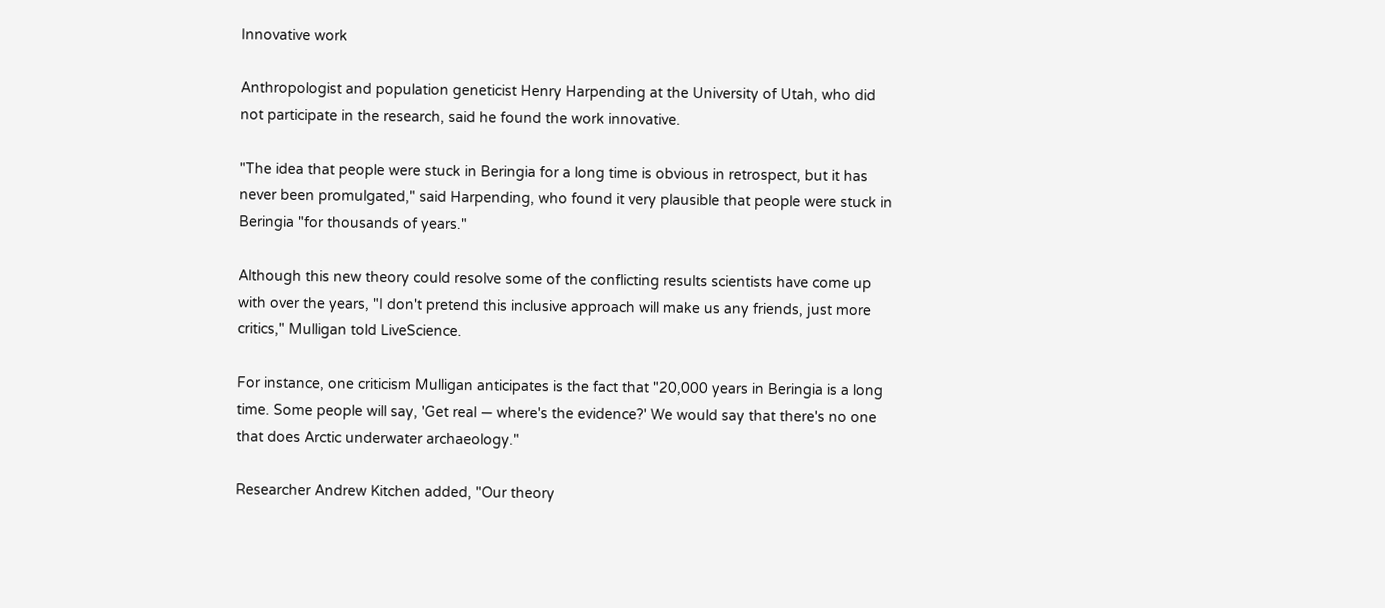Innovative work

Anthropologist and population geneticist Henry Harpending at the University of Utah, who did not participate in the research, said he found the work innovative.

"The idea that people were stuck in Beringia for a long time is obvious in retrospect, but it has never been promulgated," said Harpending, who found it very plausible that people were stuck in Beringia "for thousands of years."

Although this new theory could resolve some of the conflicting results scientists have come up with over the years, "I don't pretend this inclusive approach will make us any friends, just more critics," Mulligan told LiveScience.

For instance, one criticism Mulligan anticipates is the fact that "20,000 years in Beringia is a long time. Some people will say, 'Get real — where's the evidence?' We would say that there's no one that does Arctic underwater archaeology."

Researcher Andrew Kitchen added, "Our theory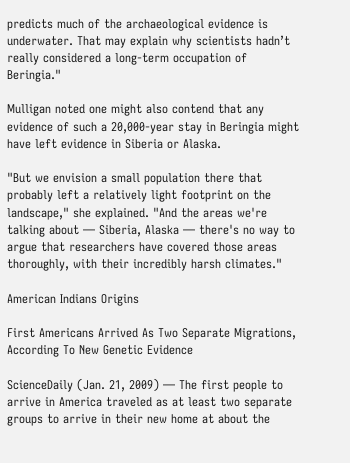predicts much of the archaeological evidence is underwater. That may explain why scientists hadn’t really considered a long-term occupation of Beringia."

Mulligan noted one might also contend that any evidence of such a 20,000-year stay in Beringia might have left evidence in Siberia or Alaska.

"But we envision a small population there that probably left a relatively light footprint on the landscape," she explained. "And the areas we're talking about — Siberia, Alaska — there's no way to argue that researchers have covered those areas thoroughly, with their incredibly harsh climates."

American Indians Origins

First Americans Arrived As Two Separate Migrations, According To New Genetic Evidence

ScienceDaily (Jan. 21, 2009) — The first people to arrive in America traveled as at least two separate groups to arrive in their new home at about the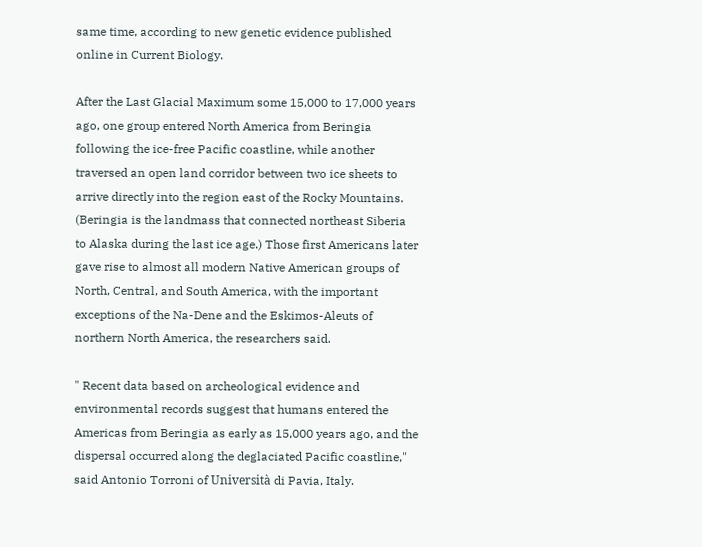same time, according to new genetic evidence published online in Current Biology.

After the Last Glacial Maximum some 15,000 to 17,000 years ago, one group entered North America from Beringia following the ice-free Pacific coastline, while another traversed an open land corridor between two ice sheets to arrive directly into the region east of the Rocky Mountains. (Beringia is the landmass that connected northeast Siberia to Alaska during the last ice age.) Those first Americans later gave rise to almost all modern Native American groups of North, Central, and South America, with the important exceptions of the Na-Dene and the Eskimos-Aleuts of northern North America, the researchers said.

" Recent data based on archeological evidence and environmental records suggest that humans entered the Americas from Beringia as early as 15,000 years ago, and the dispersal occurred along the deglaciated Pacific coastline," said Antonio Torroni of Università di Pavia, Italy.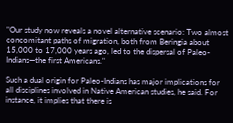"Our study now reveals a novel alternative scenario: Two almost concomitant paths of migration, both from Beringia about 15,000 to 17,000 years ago, led to the dispersal of Paleo-Indians—the first Americans."

Such a dual origin for Paleo-Indians has major implications for all disciplines involved in Native American studies, he said. For instance, it implies that there is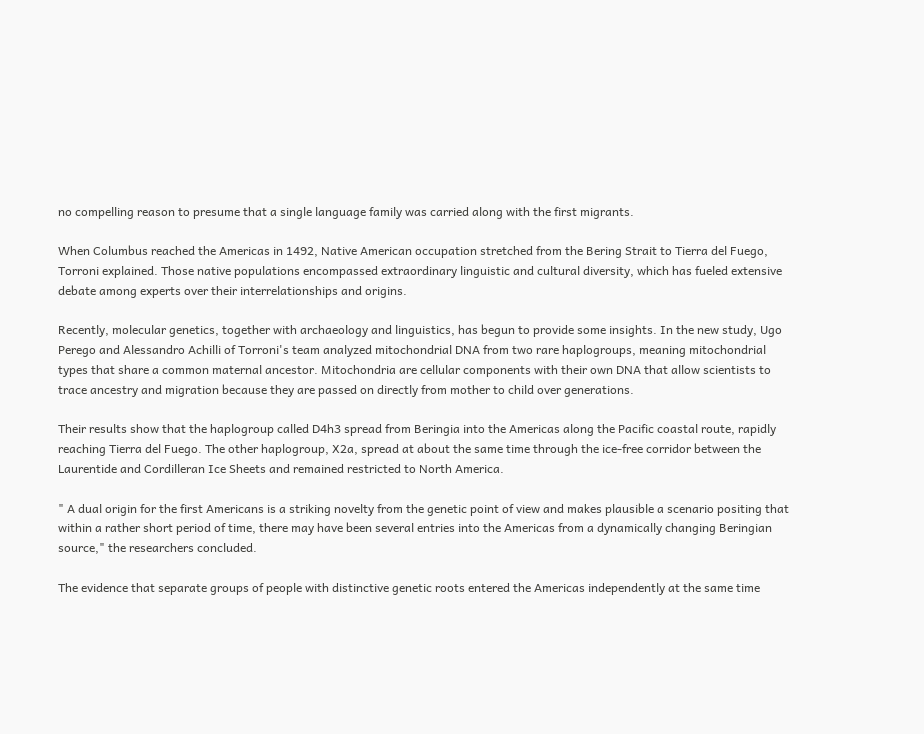no compelling reason to presume that a single language family was carried along with the first migrants.

When Columbus reached the Americas in 1492, Native American occupation stretched from the Bering Strait to Tierra del Fuego, Torroni explained. Those native populations encompassed extraordinary linguistic and cultural diversity, which has fueled extensive debate among experts over their interrelationships and origins.

Recently, molecular genetics, together with archaeology and linguistics, has begun to provide some insights. In the new study, Ugo Perego and Alessandro Achilli of Torroni's team analyzed mitochondrial DNA from two rare haplogroups, meaning mitochondrial types that share a common maternal ancestor. Mitochondria are cellular components with their own DNA that allow scientists to trace ancestry and migration because they are passed on directly from mother to child over generations.

Their results show that the haplogroup called D4h3 spread from Beringia into the Americas along the Pacific coastal route, rapidly reaching Tierra del Fuego. The other haplogroup, X2a, spread at about the same time through the ice-free corridor between the Laurentide and Cordilleran Ice Sheets and remained restricted to North America.

" A dual origin for the first Americans is a striking novelty from the genetic point of view and makes plausible a scenario positing that within a rather short period of time, there may have been several entries into the Americas from a dynamically changing Beringian source," the researchers concluded.

The evidence that separate groups of people with distinctive genetic roots entered the Americas independently at the same time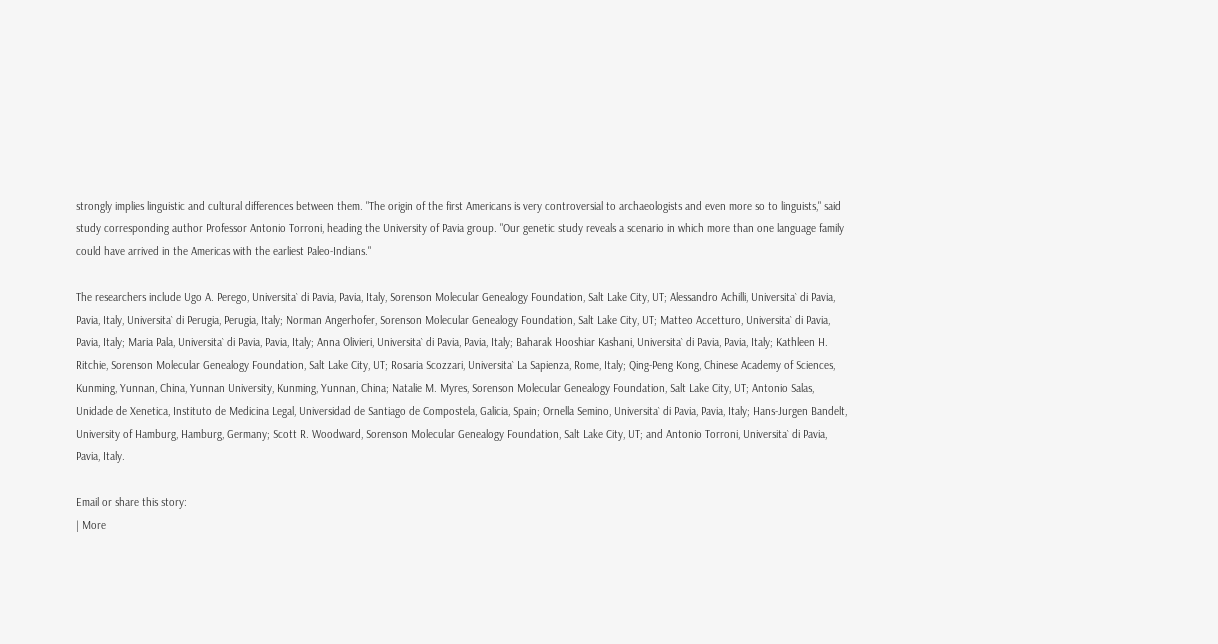strongly implies linguistic and cultural differences between them. "The origin of the first Americans is very controversial to archaeologists and even more so to linguists," said study corresponding author Professor Antonio Torroni, heading the University of Pavia group. "Our genetic study reveals a scenario in which more than one language family could have arrived in the Americas with the earliest Paleo-Indians."

The researchers include Ugo A. Perego, Universita` di Pavia, Pavia, Italy, Sorenson Molecular Genealogy Foundation, Salt Lake City, UT; Alessandro Achilli, Universita` di Pavia, Pavia, Italy, Universita` di Perugia, Perugia, Italy; Norman Angerhofer, Sorenson Molecular Genealogy Foundation, Salt Lake City, UT; Matteo Accetturo, Universita` di Pavia, Pavia, Italy; Maria Pala, Universita` di Pavia, Pavia, Italy; Anna Olivieri, Universita` di Pavia, Pavia, Italy; Baharak Hooshiar Kashani, Universita` di Pavia, Pavia, Italy; Kathleen H. Ritchie, Sorenson Molecular Genealogy Foundation, Salt Lake City, UT; Rosaria Scozzari, Universita` La Sapienza, Rome, Italy; Qing-Peng Kong, Chinese Academy of Sciences, Kunming, Yunnan, China, Yunnan University, Kunming, Yunnan, China; Natalie M. Myres, Sorenson Molecular Genealogy Foundation, Salt Lake City, UT; Antonio Salas, Unidade de Xenetica, Instituto de Medicina Legal, Universidad de Santiago de Compostela, Galicia, Spain; Ornella Semino, Universita` di Pavia, Pavia, Italy; Hans-Jurgen Bandelt, University of Hamburg, Hamburg, Germany; Scott R. Woodward, Sorenson Molecular Genealogy Foundation, Salt Lake City, UT; and Antonio Torroni, Universita` di Pavia, Pavia, Italy.

Email or share this story:
| More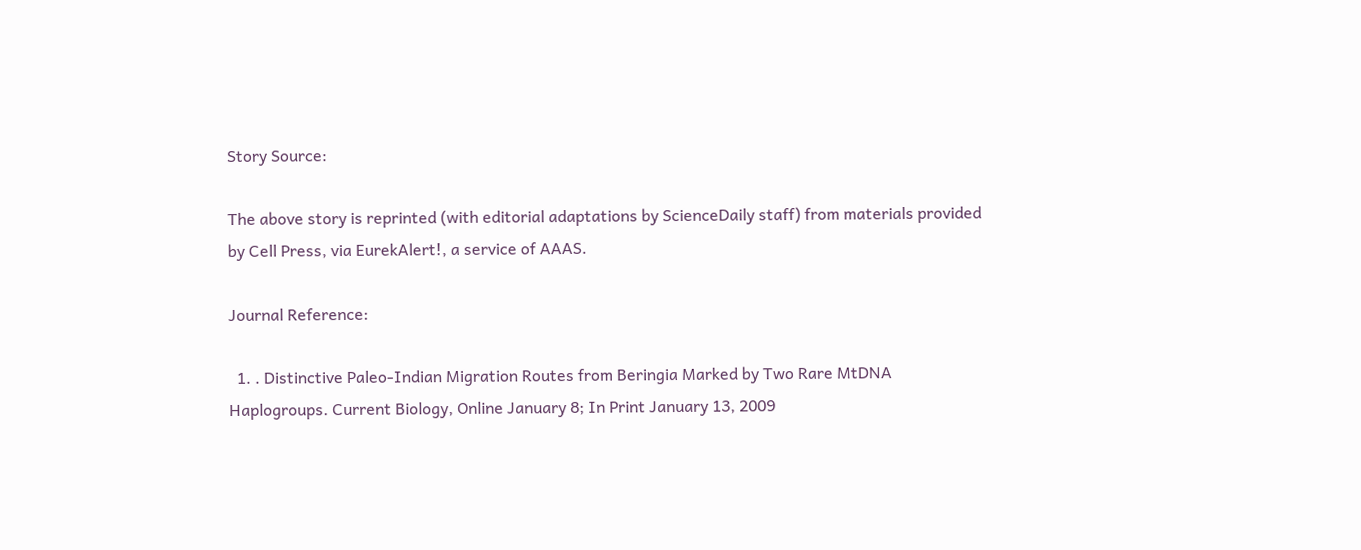Story Source:

The above story is reprinted (with editorial adaptations by ScienceDaily staff) from materials provided by Cell Press, via EurekAlert!, a service of AAAS.

Journal Reference:

  1. . Distinctive Paleo-Indian Migration Routes from Beringia Marked by Two Rare MtDNA Haplogroups. Current Biology, Online January 8; In Print January 13, 2009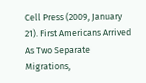Cell Press (2009, January 21). First Americans Arrived As Two Separate Migrations,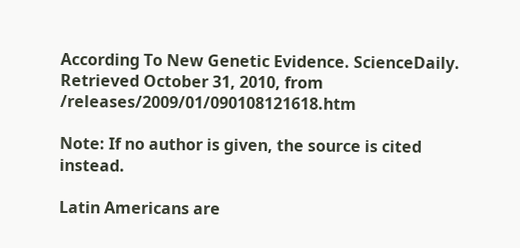According To New Genetic Evidence. ScienceDaily. Retrieved October 31, 2010, from /releases/2009/01/090108121618.htm

Note: If no author is given, the source is cited instead.

Latin Americans are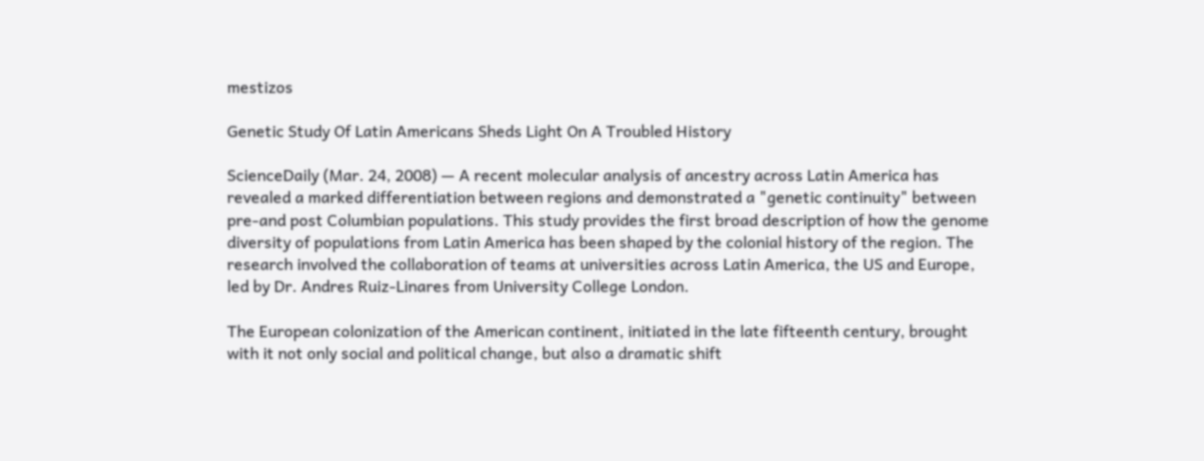mestizos

Genetic Study Of Latin Americans Sheds Light On A Troubled History

ScienceDaily (Mar. 24, 2008) — A recent molecular analysis of ancestry across Latin America has revealed a marked differentiation between regions and demonstrated a "genetic continuity" between pre-and post Columbian populations. This study provides the first broad description of how the genome diversity of populations from Latin America has been shaped by the colonial history of the region. The research involved the collaboration of teams at universities across Latin America, the US and Europe, led by Dr. Andres Ruiz-Linares from University College London.

The European colonization of the American continent, initiated in the late fifteenth century, brought with it not only social and political change, but also a dramatic shift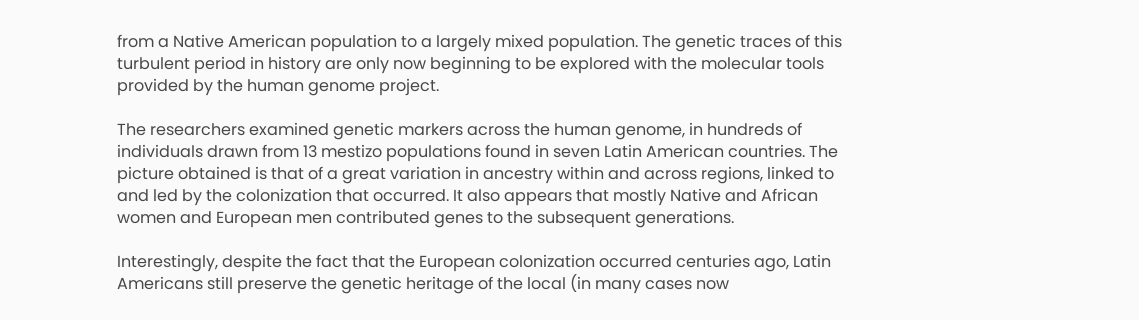from a Native American population to a largely mixed population. The genetic traces of this turbulent period in history are only now beginning to be explored with the molecular tools provided by the human genome project.

The researchers examined genetic markers across the human genome, in hundreds of individuals drawn from 13 mestizo populations found in seven Latin American countries. The picture obtained is that of a great variation in ancestry within and across regions, linked to and led by the colonization that occurred. It also appears that mostly Native and African women and European men contributed genes to the subsequent generations.

Interestingly, despite the fact that the European colonization occurred centuries ago, Latin Americans still preserve the genetic heritage of the local (in many cases now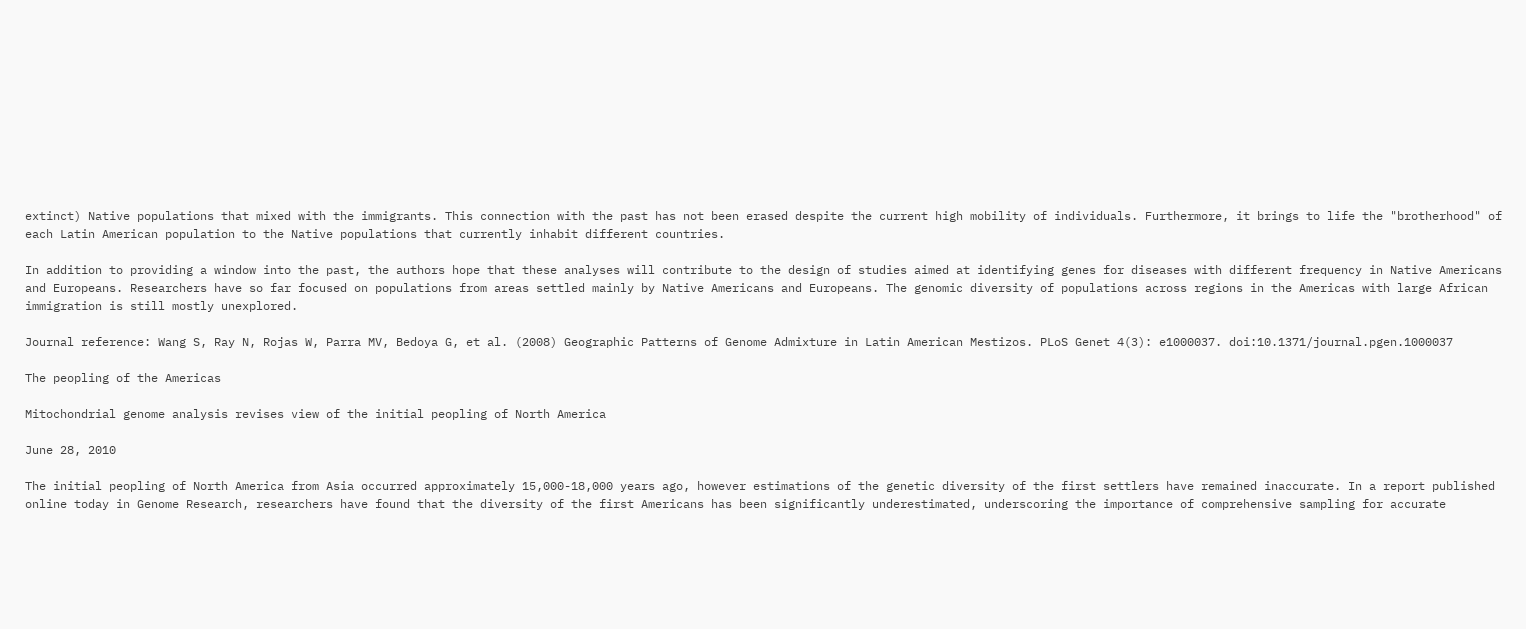extinct) Native populations that mixed with the immigrants. This connection with the past has not been erased despite the current high mobility of individuals. Furthermore, it brings to life the "brotherhood" of each Latin American population to the Native populations that currently inhabit different countries.

In addition to providing a window into the past, the authors hope that these analyses will contribute to the design of studies aimed at identifying genes for diseases with different frequency in Native Americans and Europeans. Researchers have so far focused on populations from areas settled mainly by Native Americans and Europeans. The genomic diversity of populations across regions in the Americas with large African immigration is still mostly unexplored.

Journal reference: Wang S, Ray N, Rojas W, Parra MV, Bedoya G, et al. (2008) Geographic Patterns of Genome Admixture in Latin American Mestizos. PLoS Genet 4(3): e1000037. doi:10.1371/journal.pgen.1000037

The peopling of the Americas

Mitochondrial genome analysis revises view of the initial peopling of North America

June 28, 2010

The initial peopling of North America from Asia occurred approximately 15,000-18,000 years ago, however estimations of the genetic diversity of the first settlers have remained inaccurate. In a report published online today in Genome Research, researchers have found that the diversity of the first Americans has been significantly underestimated, underscoring the importance of comprehensive sampling for accurate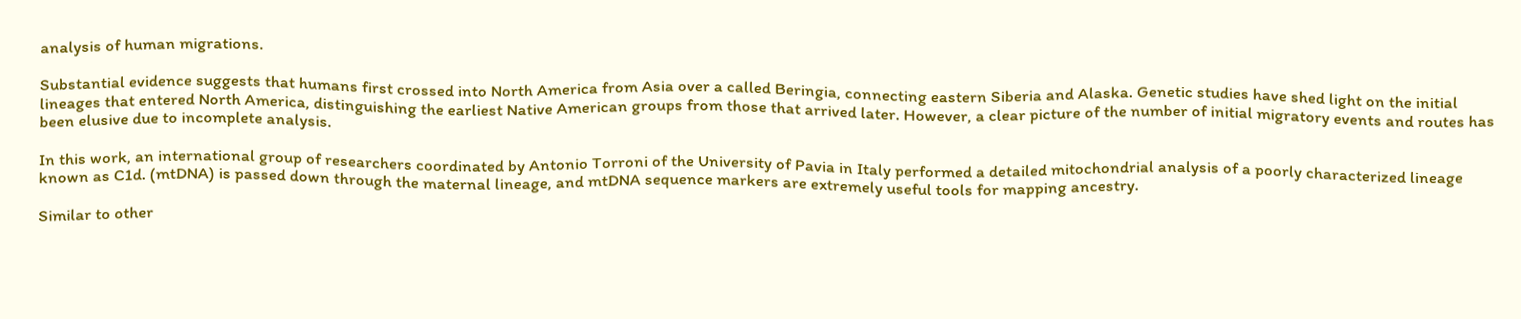analysis of human migrations.

Substantial evidence suggests that humans first crossed into North America from Asia over a called Beringia, connecting eastern Siberia and Alaska. Genetic studies have shed light on the initial lineages that entered North America, distinguishing the earliest Native American groups from those that arrived later. However, a clear picture of the number of initial migratory events and routes has been elusive due to incomplete analysis.

In this work, an international group of researchers coordinated by Antonio Torroni of the University of Pavia in Italy performed a detailed mitochondrial analysis of a poorly characterized lineage known as C1d. (mtDNA) is passed down through the maternal lineage, and mtDNA sequence markers are extremely useful tools for mapping ancestry.

Similar to other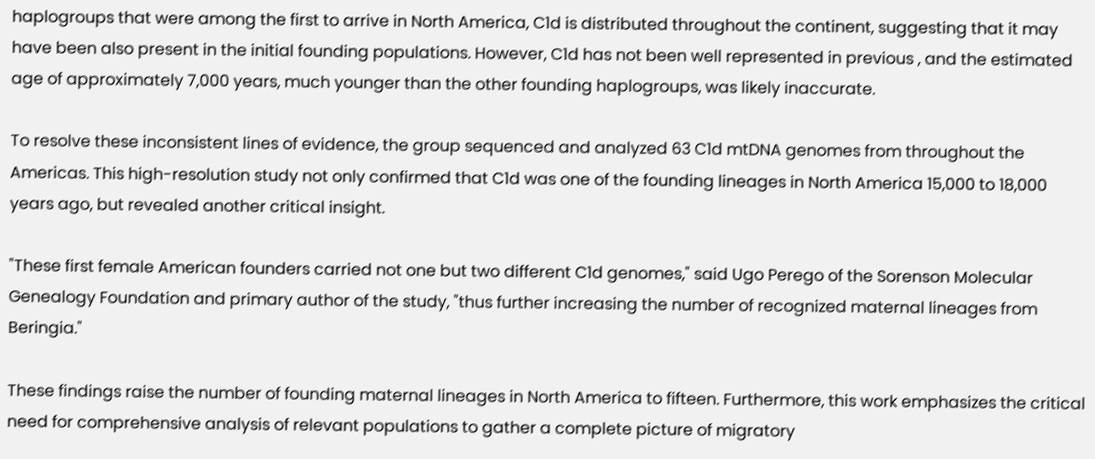haplogroups that were among the first to arrive in North America, C1d is distributed throughout the continent, suggesting that it may have been also present in the initial founding populations. However, C1d has not been well represented in previous , and the estimated age of approximately 7,000 years, much younger than the other founding haplogroups, was likely inaccurate.

To resolve these inconsistent lines of evidence, the group sequenced and analyzed 63 C1d mtDNA genomes from throughout the Americas. This high-resolution study not only confirmed that C1d was one of the founding lineages in North America 15,000 to 18,000 years ago, but revealed another critical insight.

"These first female American founders carried not one but two different C1d genomes," said Ugo Perego of the Sorenson Molecular Genealogy Foundation and primary author of the study, "thus further increasing the number of recognized maternal lineages from Beringia."

These findings raise the number of founding maternal lineages in North America to fifteen. Furthermore, this work emphasizes the critical need for comprehensive analysis of relevant populations to gather a complete picture of migratory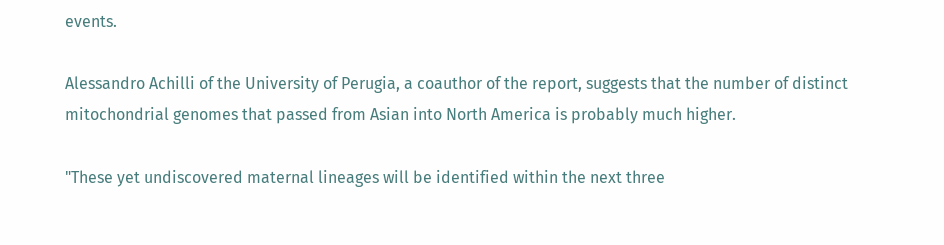events.

Alessandro Achilli of the University of Perugia, a coauthor of the report, suggests that the number of distinct mitochondrial genomes that passed from Asian into North America is probably much higher.

"These yet undiscovered maternal lineages will be identified within the next three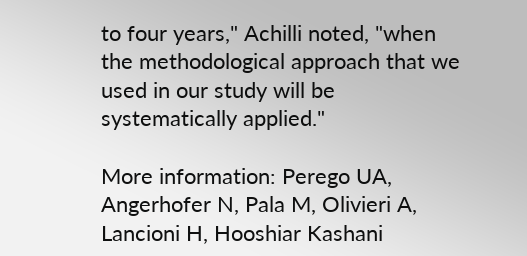to four years," Achilli noted, "when the methodological approach that we used in our study will be systematically applied."

More information: Perego UA, Angerhofer N, Pala M, Olivieri A, Lancioni H, Hooshiar Kashani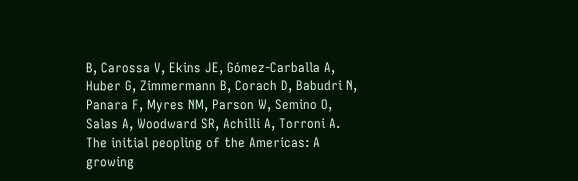B, Carossa V, Ekins JE, Gómez-Carballa A, Huber G, Zimmermann B, Corach D, Babudri N, Panara F, Myres NM, Parson W, Semino O, Salas A, Woodward SR, Achilli A, Torroni A. The initial peopling of the Americas: A growing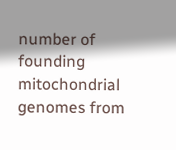number of founding mitochondrial genomes from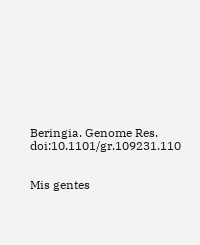Beringia. Genome Res. doi:10.1101/gr.109231.110


Mis gentes